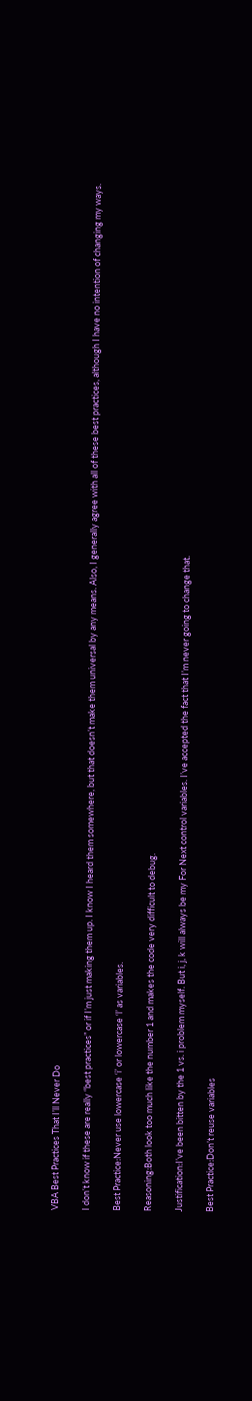VBA Best Practices That I’ll Never Do

I don’t know if these are really “best practices” or if I’m just making them up. I know I heard them somewhere, but that doesn’t make them universal by any means. Also, I generally agree with all of these best practices, although I have no intention of changing my ways.

Best Practice:Never use lowercase ‘i’ or lowercase ‘l’ as variables.

Reasoning:Both look too much like the number 1 and makes the code very difficult to debug.

Justification:I’ve been bitten by the 1 vs. i problem myself. But i, j, k will always be my For Next control variables. I’ve accepted the fact that I’m never going to change that.

Best Practice:Don’t reuse variables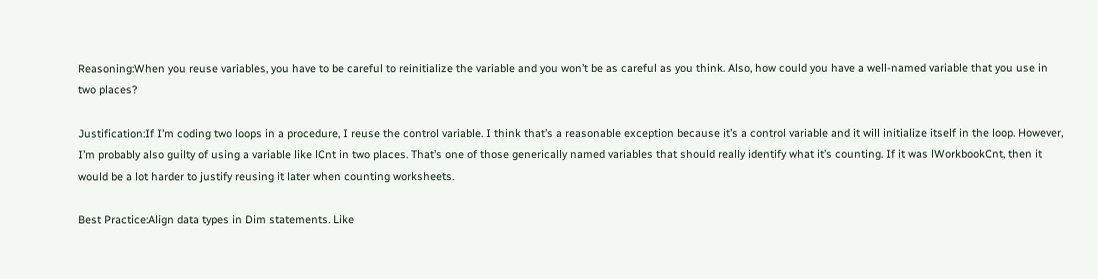Reasoning:When you reuse variables, you have to be careful to reinitialize the variable and you won’t be as careful as you think. Also, how could you have a well-named variable that you use in two places?

Justification:If I’m coding two loops in a procedure, I reuse the control variable. I think that’s a reasonable exception because it’s a control variable and it will initialize itself in the loop. However, I’m probably also guilty of using a variable like lCnt in two places. That’s one of those generically named variables that should really identify what it’s counting. If it was lWorkbookCnt, then it would be a lot harder to justify reusing it later when counting worksheets.

Best Practice:Align data types in Dim statements. Like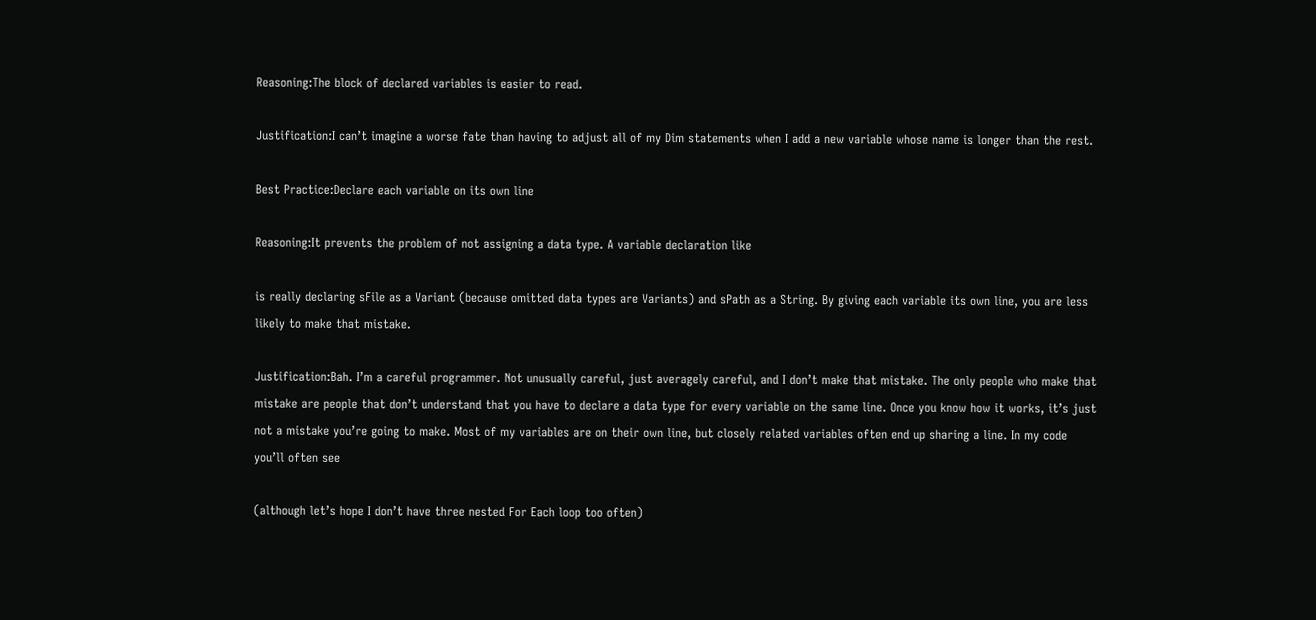Reasoning:The block of declared variables is easier to read.

Justification:I can’t imagine a worse fate than having to adjust all of my Dim statements when I add a new variable whose name is longer than the rest.

Best Practice:Declare each variable on its own line

Reasoning:It prevents the problem of not assigning a data type. A variable declaration like

is really declaring sFile as a Variant (because omitted data types are Variants) and sPath as a String. By giving each variable its own line, you are less likely to make that mistake.

Justification:Bah. I’m a careful programmer. Not unusually careful, just averagely careful, and I don’t make that mistake. The only people who make that mistake are people that don’t understand that you have to declare a data type for every variable on the same line. Once you know how it works, it’s just not a mistake you’re going to make. Most of my variables are on their own line, but closely related variables often end up sharing a line. In my code you’ll often see

(although let’s hope I don’t have three nested For Each loop too often)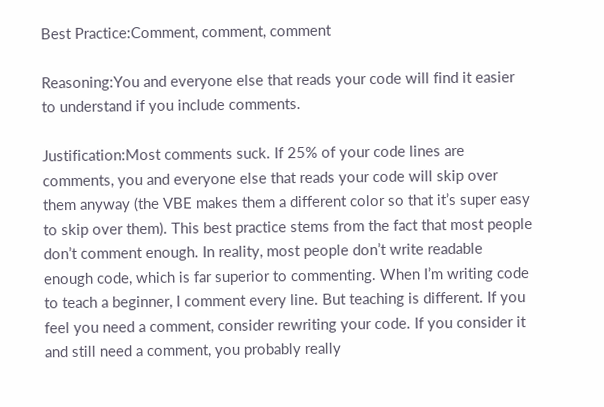Best Practice:Comment, comment, comment

Reasoning:You and everyone else that reads your code will find it easier to understand if you include comments.

Justification:Most comments suck. If 25% of your code lines are comments, you and everyone else that reads your code will skip over them anyway (the VBE makes them a different color so that it’s super easy to skip over them). This best practice stems from the fact that most people don’t comment enough. In reality, most people don’t write readable enough code, which is far superior to commenting. When I’m writing code to teach a beginner, I comment every line. But teaching is different. If you feel you need a comment, consider rewriting your code. If you consider it and still need a comment, you probably really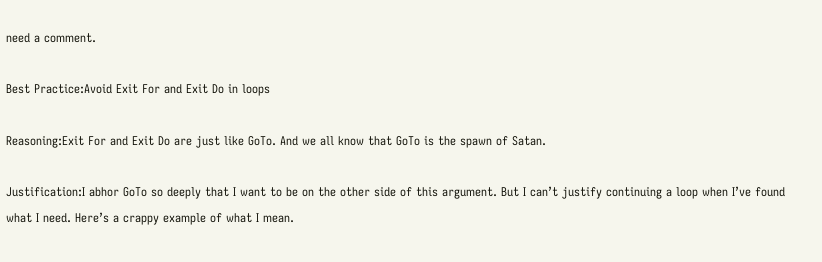need a comment.

Best Practice:Avoid Exit For and Exit Do in loops

Reasoning:Exit For and Exit Do are just like GoTo. And we all know that GoTo is the spawn of Satan.

Justification:I abhor GoTo so deeply that I want to be on the other side of this argument. But I can’t justify continuing a loop when I’ve found what I need. Here’s a crappy example of what I mean.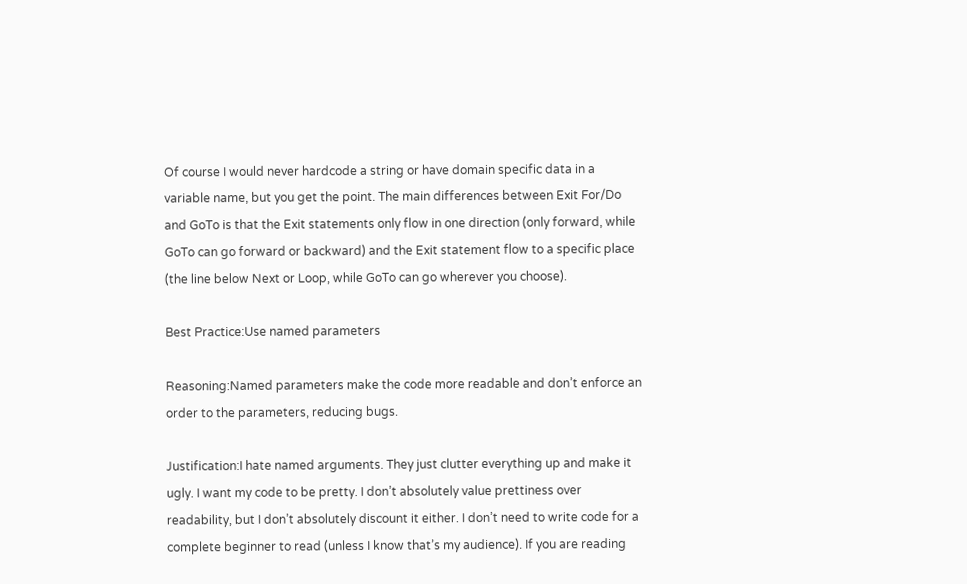Of course I would never hardcode a string or have domain specific data in a variable name, but you get the point. The main differences between Exit For/Do and GoTo is that the Exit statements only flow in one direction (only forward, while GoTo can go forward or backward) and the Exit statement flow to a specific place (the line below Next or Loop, while GoTo can go wherever you choose).

Best Practice:Use named parameters

Reasoning:Named parameters make the code more readable and don’t enforce an order to the parameters, reducing bugs.

Justification:I hate named arguments. They just clutter everything up and make it ugly. I want my code to be pretty. I don’t absolutely value prettiness over readability, but I don’t absolutely discount it either. I don’t need to write code for a complete beginner to read (unless I know that’s my audience). If you are reading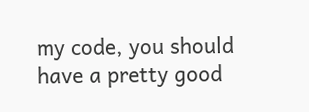my code, you should have a pretty good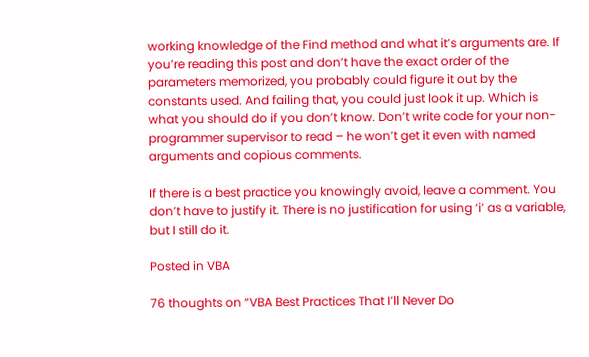working knowledge of the Find method and what it’s arguments are. If you’re reading this post and don’t have the exact order of the parameters memorized, you probably could figure it out by the constants used. And failing that, you could just look it up. Which is what you should do if you don’t know. Don’t write code for your non-programmer supervisor to read – he won’t get it even with named arguments and copious comments.

If there is a best practice you knowingly avoid, leave a comment. You don’t have to justify it. There is no justification for using ‘i’ as a variable, but I still do it.

Posted in VBA

76 thoughts on “VBA Best Practices That I’ll Never Do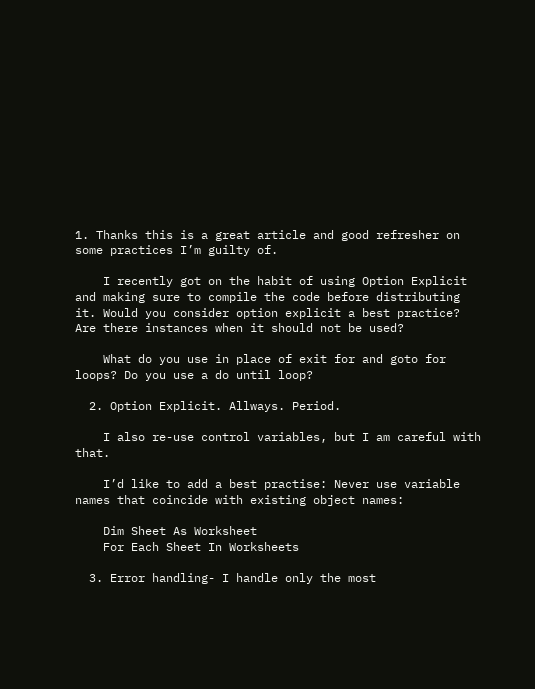1. Thanks this is a great article and good refresher on some practices I’m guilty of.

    I recently got on the habit of using Option Explicit and making sure to compile the code before distributing it. Would you consider option explicit a best practice? Are there instances when it should not be used?

    What do you use in place of exit for and goto for loops? Do you use a do until loop?

  2. Option Explicit. Allways. Period.

    I also re-use control variables, but I am careful with that.

    I’d like to add a best practise: Never use variable names that coincide with existing object names:

    Dim Sheet As Worksheet
    For Each Sheet In Worksheets

  3. Error handling- I handle only the most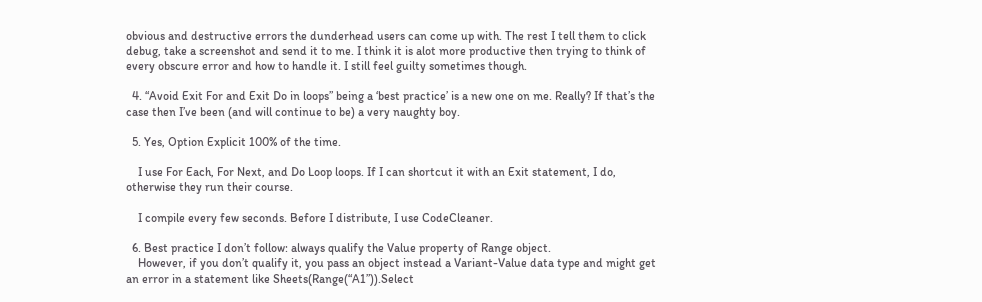obvious and destructive errors the dunderhead users can come up with. The rest I tell them to click debug, take a screenshot and send it to me. I think it is alot more productive then trying to think of every obscure error and how to handle it. I still feel guilty sometimes though.

  4. “Avoid Exit For and Exit Do in loops” being a ‘best practice’ is a new one on me. Really? If that’s the case then I’ve been (and will continue to be) a very naughty boy.

  5. Yes, Option Explicit 100% of the time.

    I use For Each, For Next, and Do Loop loops. If I can shortcut it with an Exit statement, I do, otherwise they run their course.

    I compile every few seconds. Before I distribute, I use CodeCleaner.

  6. Best practice I don’t follow: always qualify the Value property of Range object.
    However, if you don’t qualify it, you pass an object instead a Variant-Value data type and might get an error in a statement like Sheets(Range(“A1”)).Select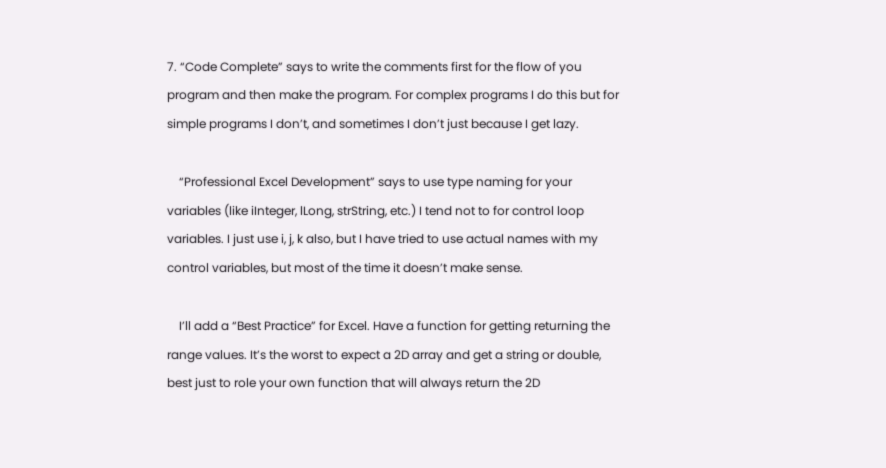7. “Code Complete” says to write the comments first for the flow of you program and then make the program. For complex programs I do this but for simple programs I don’t, and sometimes I don’t just because I get lazy.

    “Professional Excel Development” says to use type naming for your variables (like iInteger, lLong, strString, etc.) I tend not to for control loop variables. I just use i, j, k also, but I have tried to use actual names with my control variables, but most of the time it doesn’t make sense.

    I’ll add a “Best Practice” for Excel. Have a function for getting returning the range values. It’s the worst to expect a 2D array and get a string or double, best just to role your own function that will always return the 2D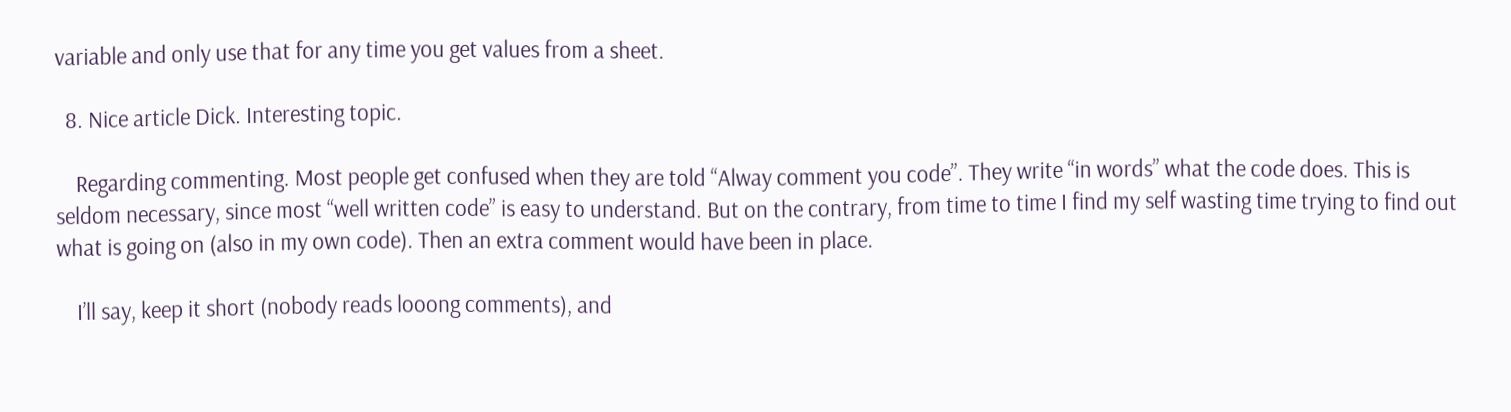variable and only use that for any time you get values from a sheet.

  8. Nice article Dick. Interesting topic.

    Regarding commenting. Most people get confused when they are told “Alway comment you code”. They write “in words” what the code does. This is seldom necessary, since most “well written code” is easy to understand. But on the contrary, from time to time I find my self wasting time trying to find out what is going on (also in my own code). Then an extra comment would have been in place.

    I’ll say, keep it short (nobody reads looong comments), and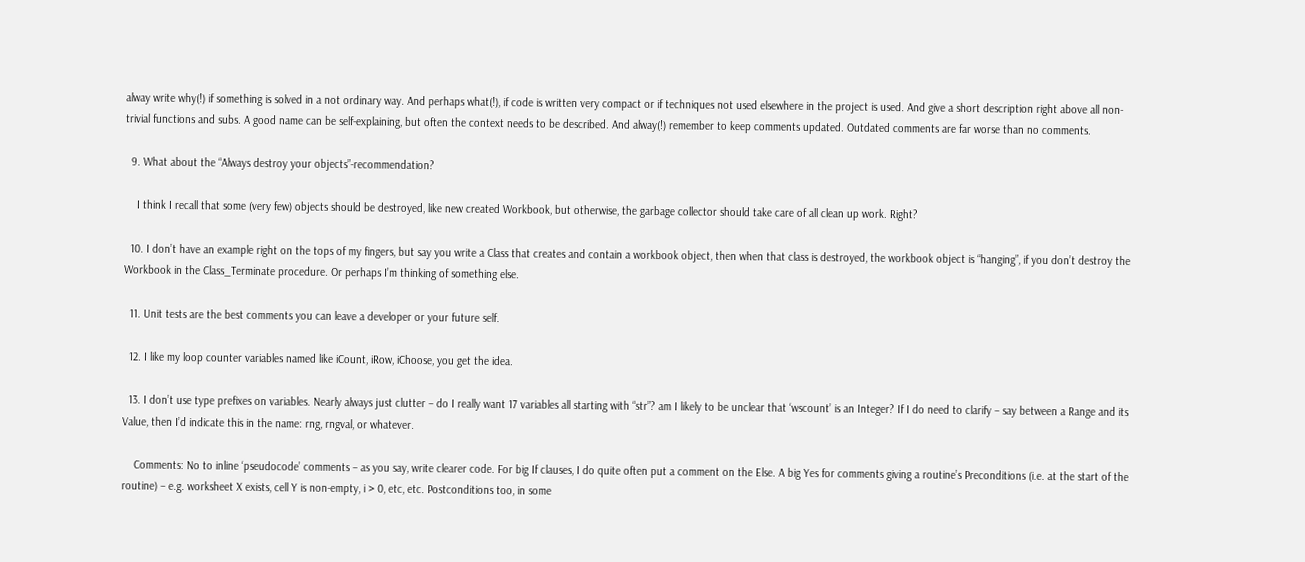alway write why(!) if something is solved in a not ordinary way. And perhaps what(!), if code is written very compact or if techniques not used elsewhere in the project is used. And give a short description right above all non-trivial functions and subs. A good name can be self-explaining, but often the context needs to be described. And alway(!) remember to keep comments updated. Outdated comments are far worse than no comments.

  9. What about the “Always destroy your objects”-recommendation?

    I think I recall that some (very few) objects should be destroyed, like new created Workbook, but otherwise, the garbage collector should take care of all clean up work. Right?

  10. I don’t have an example right on the tops of my fingers, but say you write a Class that creates and contain a workbook object, then when that class is destroyed, the workbook object is “hanging”, if you don’t destroy the Workbook in the Class_Terminate procedure. Or perhaps I’m thinking of something else.

  11. Unit tests are the best comments you can leave a developer or your future self.

  12. I like my loop counter variables named like iCount, iRow, iChoose, you get the idea.

  13. I don’t use type prefixes on variables. Nearly always just clutter – do I really want 17 variables all starting with “str”? am I likely to be unclear that ‘wscount’ is an Integer? If I do need to clarify – say between a Range and its Value, then I’d indicate this in the name: rng, rngval, or whatever.

    Comments: No to inline ‘pseudocode’ comments – as you say, write clearer code. For big If clauses, I do quite often put a comment on the Else. A big Yes for comments giving a routine’s Preconditions (i.e. at the start of the routine) – e.g. worksheet X exists, cell Y is non-empty, i > 0, etc, etc. Postconditions too, in some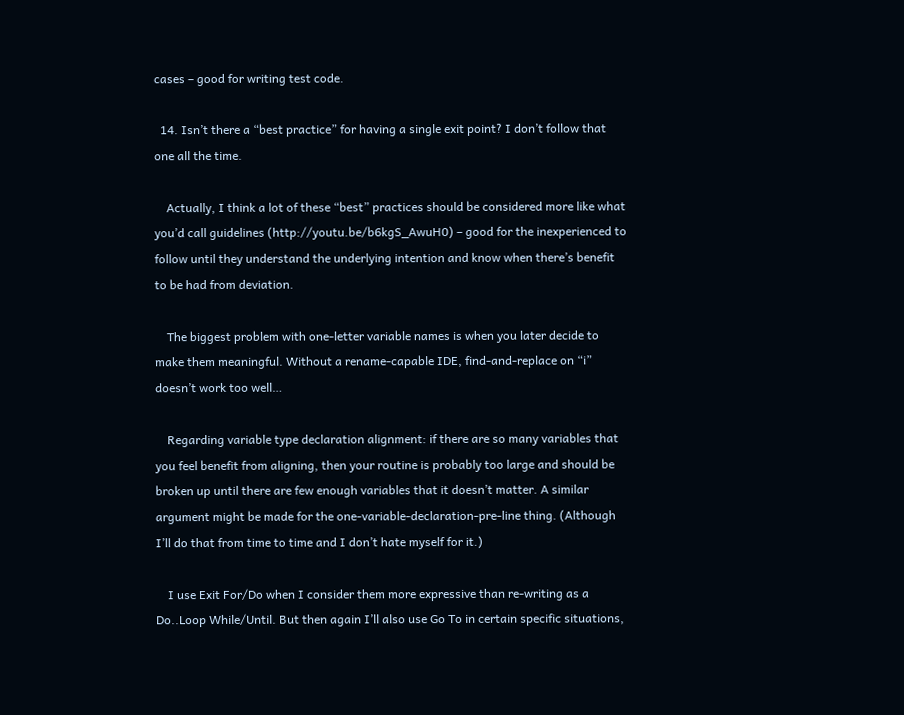cases – good for writing test code.

  14. Isn’t there a “best practice” for having a single exit point? I don’t follow that one all the time.

    Actually, I think a lot of these “best” practices should be considered more like what you’d call guidelines (http://youtu.be/b6kgS_AwuH0) – good for the inexperienced to follow until they understand the underlying intention and know when there’s benefit to be had from deviation.

    The biggest problem with one-letter variable names is when you later decide to make them meaningful. Without a rename-capable IDE, find-and-replace on “i” doesn’t work too well…

    Regarding variable type declaration alignment: if there are so many variables that you feel benefit from aligning, then your routine is probably too large and should be broken up until there are few enough variables that it doesn’t matter. A similar argument might be made for the one-variable-declaration-pre-line thing. (Although I’ll do that from time to time and I don’t hate myself for it.)

    I use Exit For/Do when I consider them more expressive than re-writing as a Do..Loop While/Until. But then again I’ll also use Go To in certain specific situations,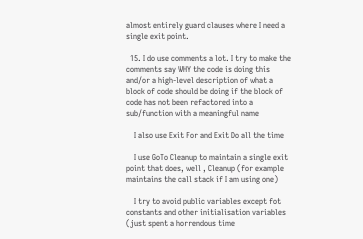almost entirely guard clauses where I need a single exit point.

  15. I do use comments a lot. I try to make the comments say WHY the code is doing this and/or a high-level description of what a block of code should be doing if the block of code has not been refactored into a sub/function with a meaningful name

    I also use Exit For and Exit Do all the time

    I use GoTo Cleanup to maintain a single exit point that does, well , Cleanup (for example maintains the call stack if I am using one)

    I try to avoid public variables except fot constants and other initialisation variables (just spent a horrendous time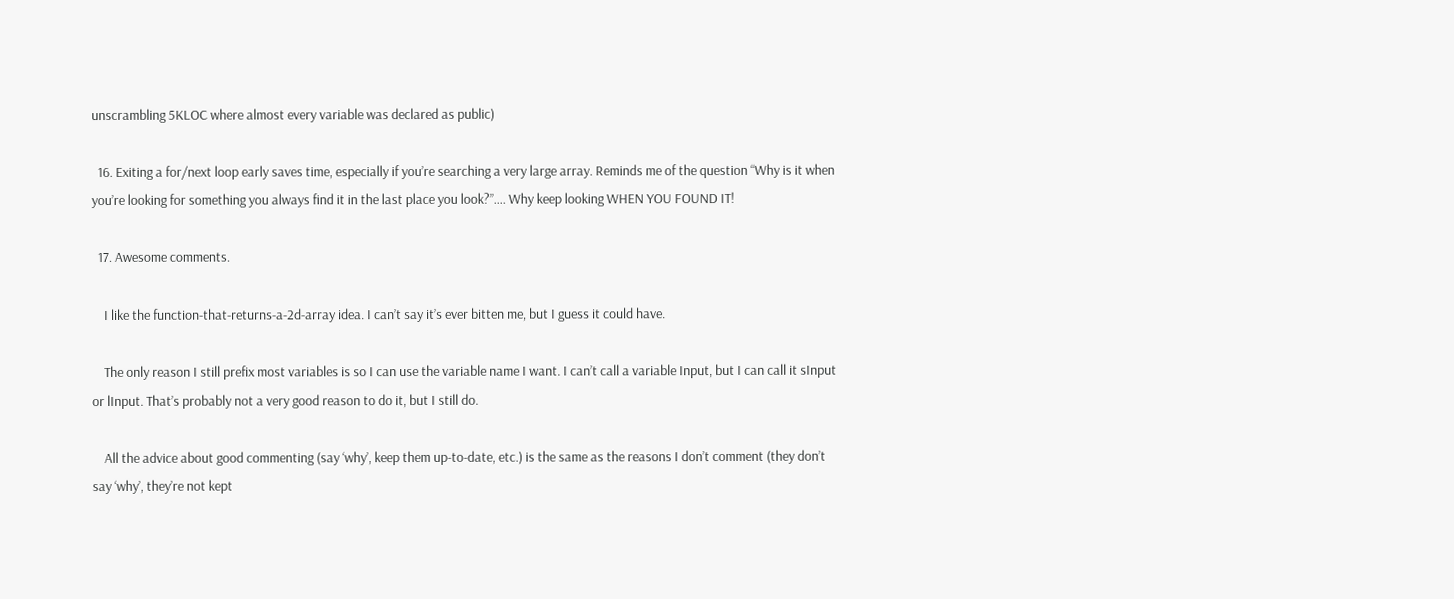unscrambling 5KLOC where almost every variable was declared as public)

  16. Exiting a for/next loop early saves time, especially if you’re searching a very large array. Reminds me of the question “Why is it when you’re looking for something you always find it in the last place you look?”…. Why keep looking WHEN YOU FOUND IT!

  17. Awesome comments.

    I like the function-that-returns-a-2d-array idea. I can’t say it’s ever bitten me, but I guess it could have.

    The only reason I still prefix most variables is so I can use the variable name I want. I can’t call a variable Input, but I can call it sInput or lInput. That’s probably not a very good reason to do it, but I still do.

    All the advice about good commenting (say ‘why’, keep them up-to-date, etc.) is the same as the reasons I don’t comment (they don’t say ‘why’, they’re not kept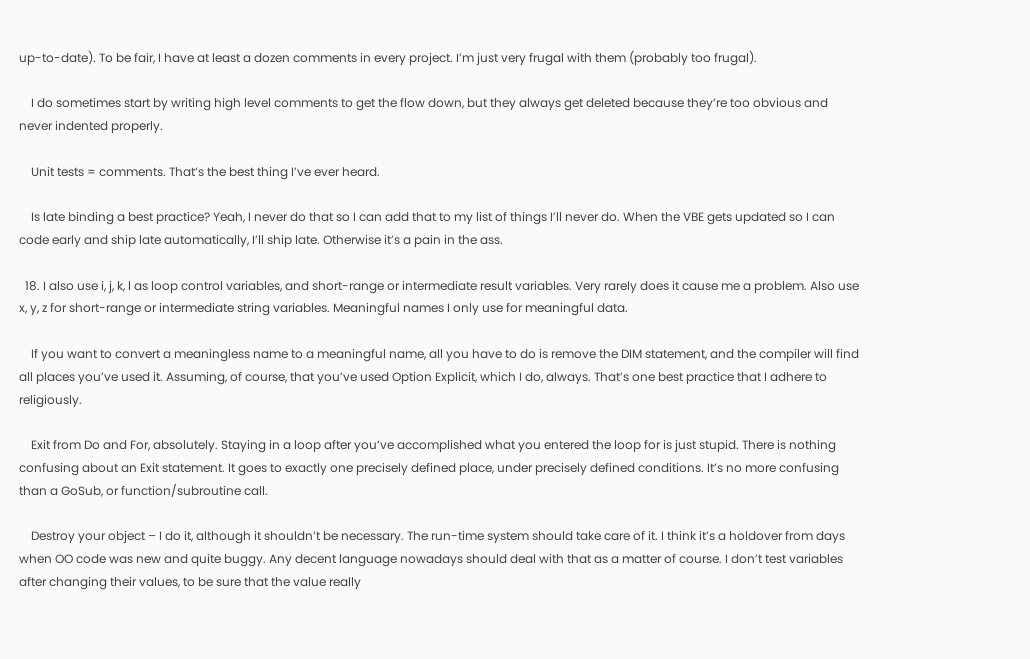up-to-date). To be fair, I have at least a dozen comments in every project. I’m just very frugal with them (probably too frugal).

    I do sometimes start by writing high level comments to get the flow down, but they always get deleted because they’re too obvious and never indented properly.

    Unit tests = comments. That’s the best thing I’ve ever heard.

    Is late binding a best practice? Yeah, I never do that so I can add that to my list of things I’ll never do. When the VBE gets updated so I can code early and ship late automatically, I’ll ship late. Otherwise it’s a pain in the ass.

  18. I also use i, j, k, l as loop control variables, and short-range or intermediate result variables. Very rarely does it cause me a problem. Also use x, y, z for short-range or intermediate string variables. Meaningful names I only use for meaningful data.

    If you want to convert a meaningless name to a meaningful name, all you have to do is remove the DIM statement, and the compiler will find all places you’ve used it. Assuming, of course, that you’ve used Option Explicit, which I do, always. That’s one best practice that I adhere to religiously.

    Exit from Do and For, absolutely. Staying in a loop after you’ve accomplished what you entered the loop for is just stupid. There is nothing confusing about an Exit statement. It goes to exactly one precisely defined place, under precisely defined conditions. It’s no more confusing than a GoSub, or function/subroutine call.

    Destroy your object – I do it, although it shouldn’t be necessary. The run-time system should take care of it. I think it’s a holdover from days when OO code was new and quite buggy. Any decent language nowadays should deal with that as a matter of course. I don’t test variables after changing their values, to be sure that the value really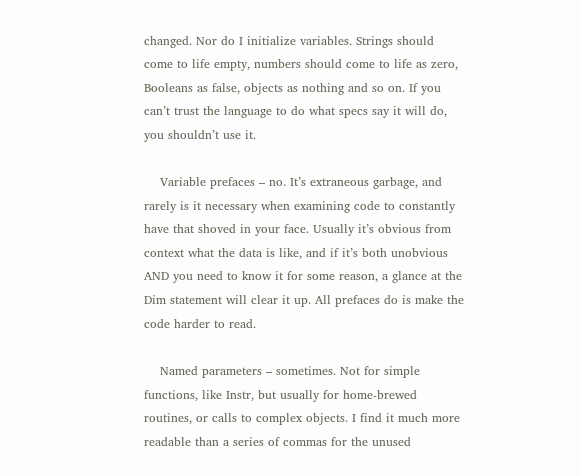changed. Nor do I initialize variables. Strings should come to life empty, numbers should come to life as zero, Booleans as false, objects as nothing and so on. If you can’t trust the language to do what specs say it will do, you shouldn’t use it.

    Variable prefaces – no. It’s extraneous garbage, and rarely is it necessary when examining code to constantly have that shoved in your face. Usually it’s obvious from context what the data is like, and if it’s both unobvious AND you need to know it for some reason, a glance at the Dim statement will clear it up. All prefaces do is make the code harder to read.

    Named parameters – sometimes. Not for simple functions, like Instr, but usually for home-brewed routines, or calls to complex objects. I find it much more readable than a series of commas for the unused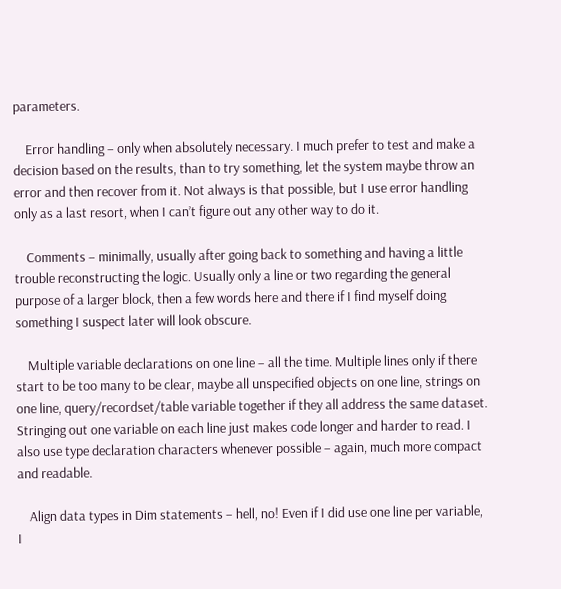parameters.

    Error handling – only when absolutely necessary. I much prefer to test and make a decision based on the results, than to try something, let the system maybe throw an error and then recover from it. Not always is that possible, but I use error handling only as a last resort, when I can’t figure out any other way to do it.

    Comments – minimally, usually after going back to something and having a little trouble reconstructing the logic. Usually only a line or two regarding the general purpose of a larger block, then a few words here and there if I find myself doing something I suspect later will look obscure.

    Multiple variable declarations on one line – all the time. Multiple lines only if there start to be too many to be clear, maybe all unspecified objects on one line, strings on one line, query/recordset/table variable together if they all address the same dataset. Stringing out one variable on each line just makes code longer and harder to read. I also use type declaration characters whenever possible – again, much more compact and readable.

    Align data types in Dim statements – hell, no! Even if I did use one line per variable, I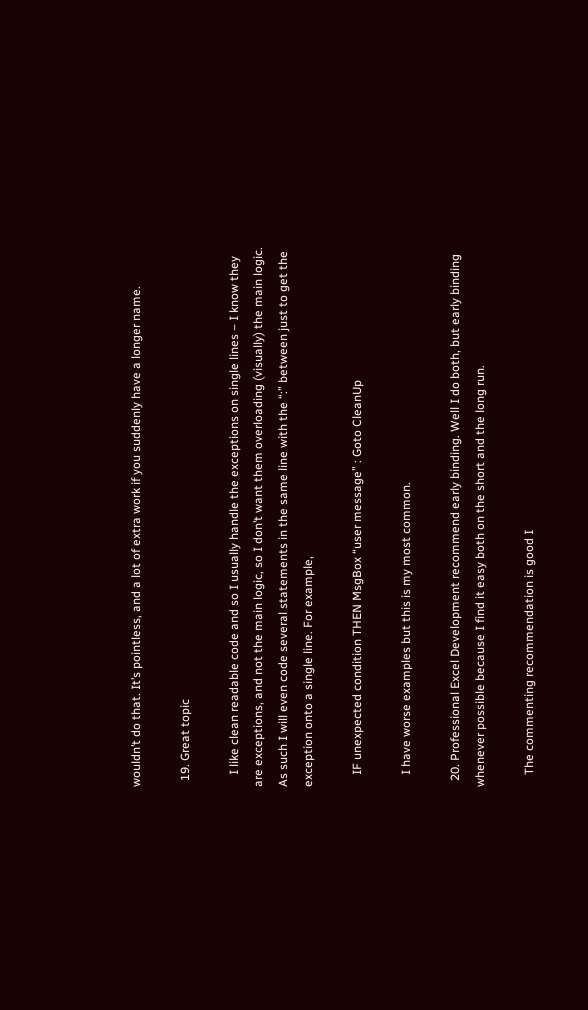wouldn’t do that. It’s pointless, and a lot of extra work if you suddenly have a longer name.

  19. Great topic

    I like clean readable code and so I usually handle the exceptions on single lines – I know they are exceptions, and not the main logic, so I don’t want them overloading (visually) the main logic. As such I will even code several statements in the same line with the “:” between just to get the exception onto a single line. For example,

    IF unexpected condition THEN MsgBox “user message” : Goto CleanUp

    I have worse examples but this is my most common.

  20. Professional Excel Development recommend early binding. Well I do both, but early binding whenever possible because I find it easy both on the short and the long run.

    The commenting recommendation is good I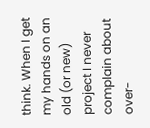think. When I get my hands on an old (or new) project I never complain about over-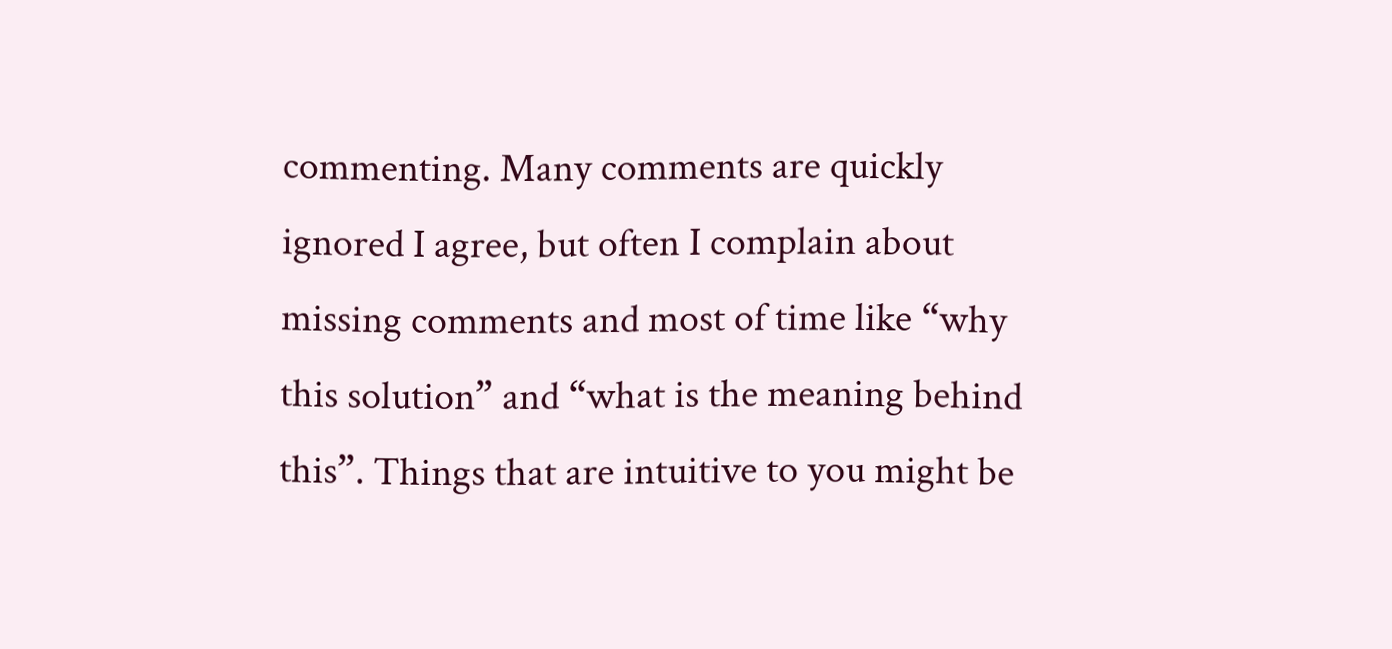commenting. Many comments are quickly ignored I agree, but often I complain about missing comments and most of time like “why this solution” and “what is the meaning behind this”. Things that are intuitive to you might be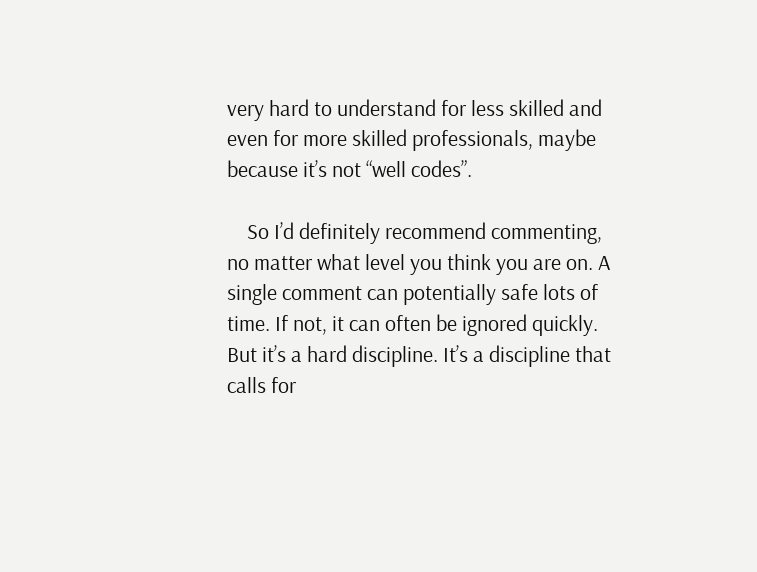very hard to understand for less skilled and even for more skilled professionals, maybe because it’s not “well codes”.

    So I’d definitely recommend commenting, no matter what level you think you are on. A single comment can potentially safe lots of time. If not, it can often be ignored quickly. But it’s a hard discipline. It’s a discipline that calls for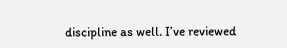discipline as well. I’ve reviewed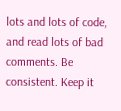lots and lots of code, and read lots of bad comments. Be consistent. Keep it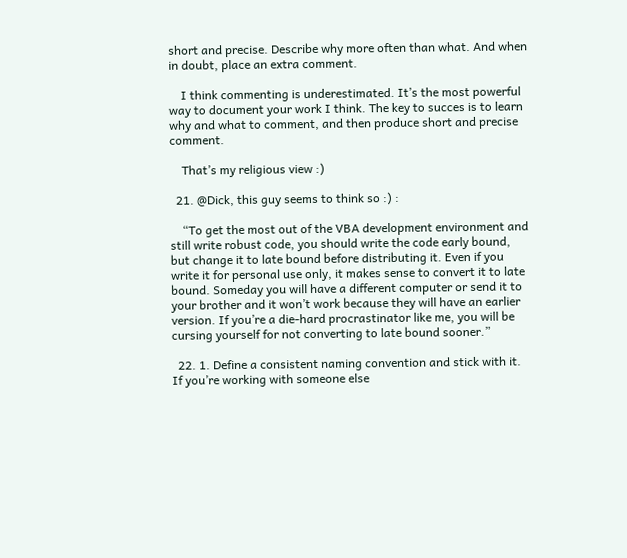short and precise. Describe why more often than what. And when in doubt, place an extra comment.

    I think commenting is underestimated. It’s the most powerful way to document your work I think. The key to succes is to learn why and what to comment, and then produce short and precise comment.

    That’s my religious view :)

  21. @Dick, this guy seems to think so :) :

    “To get the most out of the VBA development environment and still write robust code, you should write the code early bound, but change it to late bound before distributing it. Even if you write it for personal use only, it makes sense to convert it to late bound. Someday you will have a different computer or send it to your brother and it won’t work because they will have an earlier version. If you’re a die-hard procrastinator like me, you will be cursing yourself for not converting to late bound sooner.”

  22. 1. Define a consistent naming convention and stick with it. If you’re working with someone else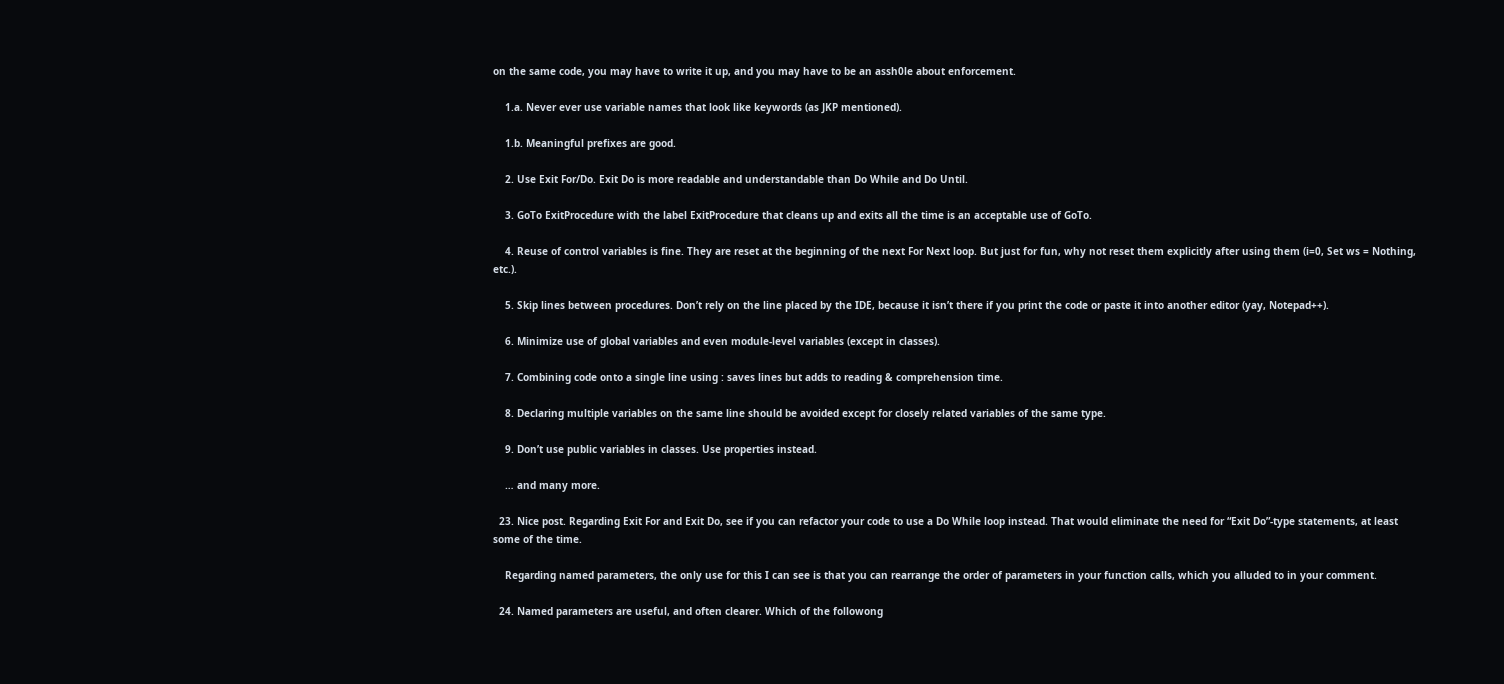on the same code, you may have to write it up, and you may have to be an assh0le about enforcement.

    1.a. Never ever use variable names that look like keywords (as JKP mentioned).

    1.b. Meaningful prefixes are good.

    2. Use Exit For/Do. Exit Do is more readable and understandable than Do While and Do Until.

    3. GoTo ExitProcedure with the label ExitProcedure that cleans up and exits all the time is an acceptable use of GoTo.

    4. Reuse of control variables is fine. They are reset at the beginning of the next For Next loop. But just for fun, why not reset them explicitly after using them (i=0, Set ws = Nothing, etc.).

    5. Skip lines between procedures. Don’t rely on the line placed by the IDE, because it isn’t there if you print the code or paste it into another editor (yay, Notepad++).

    6. Minimize use of global variables and even module-level variables (except in classes).

    7. Combining code onto a single line using : saves lines but adds to reading & comprehension time.

    8. Declaring multiple variables on the same line should be avoided except for closely related variables of the same type.

    9. Don’t use public variables in classes. Use properties instead.

    … and many more.

  23. Nice post. Regarding Exit For and Exit Do, see if you can refactor your code to use a Do While loop instead. That would eliminate the need for “Exit Do”-type statements, at least some of the time.

    Regarding named parameters, the only use for this I can see is that you can rearrange the order of parameters in your function calls, which you alluded to in your comment.

  24. Named parameters are useful, and often clearer. Which of the followong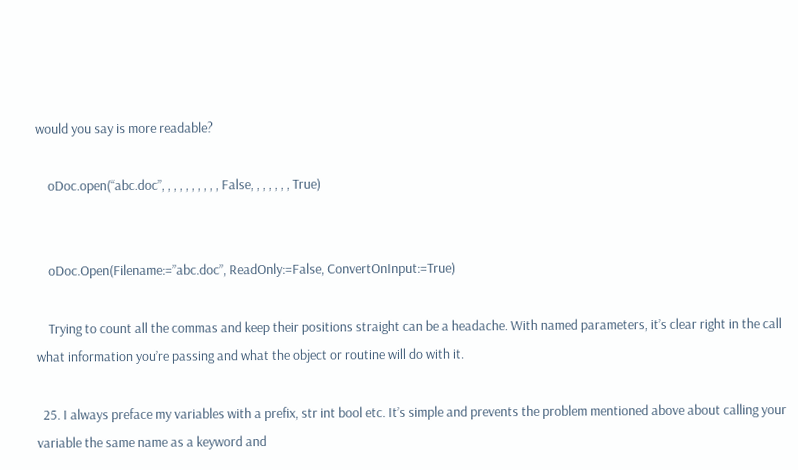would you say is more readable?

    oDoc.open(“abc.doc”, , , , , , , , , , False, , , , , , , True)


    oDoc.Open(Filename:=”abc.doc”, ReadOnly:=False, ConvertOnInput:=True)

    Trying to count all the commas and keep their positions straight can be a headache. With named parameters, it’s clear right in the call what information you’re passing and what the object or routine will do with it.

  25. I always preface my variables with a prefix, str int bool etc. It’s simple and prevents the problem mentioned above about calling your variable the same name as a keyword and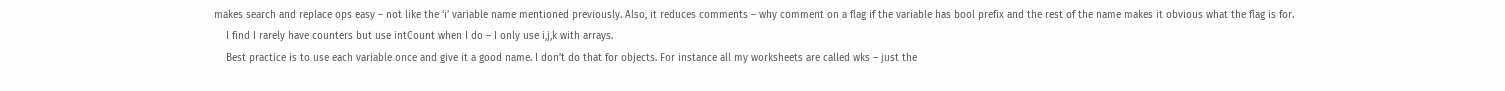makes search and replace ops easy – not like the ‘i’ variable name mentioned previously. Also, it reduces comments – why comment on a flag if the variable has bool prefix and the rest of the name makes it obvious what the flag is for.
    I find I rarely have counters but use intCount when I do – I only use i,j,k with arrays.
    Best practice is to use each variable once and give it a good name. I don’t do that for objects. For instance all my worksheets are called wks – just the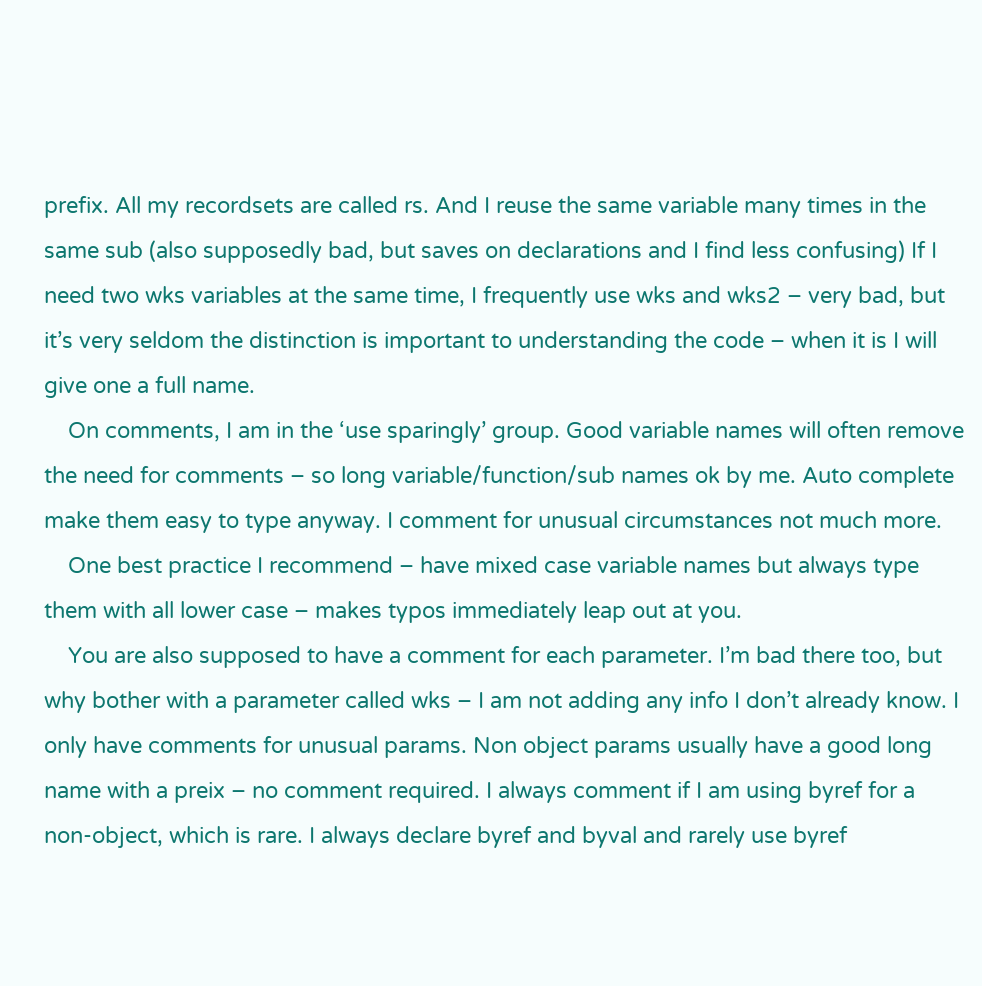prefix. All my recordsets are called rs. And I reuse the same variable many times in the same sub (also supposedly bad, but saves on declarations and I find less confusing) If I need two wks variables at the same time, I frequently use wks and wks2 – very bad, but it’s very seldom the distinction is important to understanding the code – when it is I will give one a full name.
    On comments, I am in the ‘use sparingly’ group. Good variable names will often remove the need for comments – so long variable/function/sub names ok by me. Auto complete make them easy to type anyway. I comment for unusual circumstances not much more.
    One best practice I recommend – have mixed case variable names but always type them with all lower case – makes typos immediately leap out at you.
    You are also supposed to have a comment for each parameter. I’m bad there too, but why bother with a parameter called wks – I am not adding any info I don’t already know. I only have comments for unusual params. Non object params usually have a good long name with a preix – no comment required. I always comment if I am using byref for a non-object, which is rare. I always declare byref and byval and rarely use byref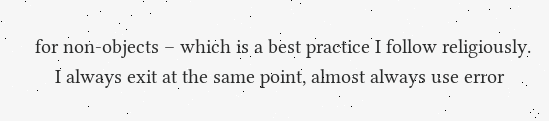for non-objects – which is a best practice I follow religiously.
    I always exit at the same point, almost always use error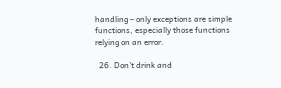handling – only exceptions are simple functions, especially those functions relying on an error.

  26. Don’t drink and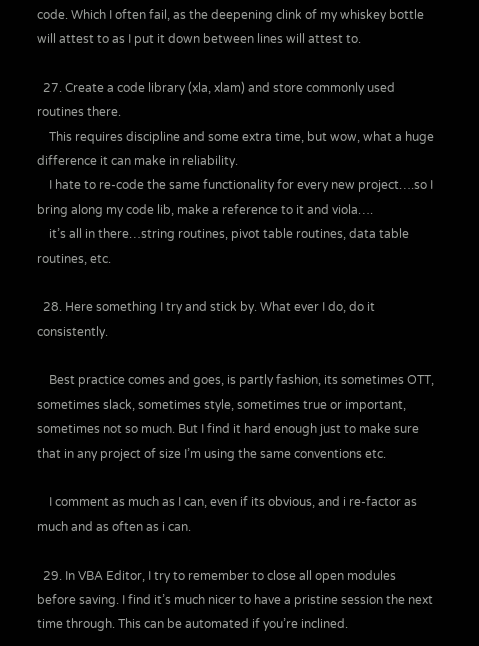code. Which I often fail, as the deepening clink of my whiskey bottle will attest to as I put it down between lines will attest to.

  27. Create a code library (xla, xlam) and store commonly used routines there.
    This requires discipline and some extra time, but wow, what a huge difference it can make in reliability.
    I hate to re-code the same functionality for every new project….so I bring along my code lib, make a reference to it and viola….
    it’s all in there…string routines, pivot table routines, data table routines, etc.

  28. Here something I try and stick by. What ever I do, do it consistently.

    Best practice comes and goes, is partly fashion, its sometimes OTT, sometimes slack, sometimes style, sometimes true or important, sometimes not so much. But I find it hard enough just to make sure that in any project of size I’m using the same conventions etc.

    I comment as much as I can, even if its obvious, and i re-factor as much and as often as i can.

  29. In VBA Editor, I try to remember to close all open modules before saving. I find it’s much nicer to have a pristine session the next time through. This can be automated if you’re inclined.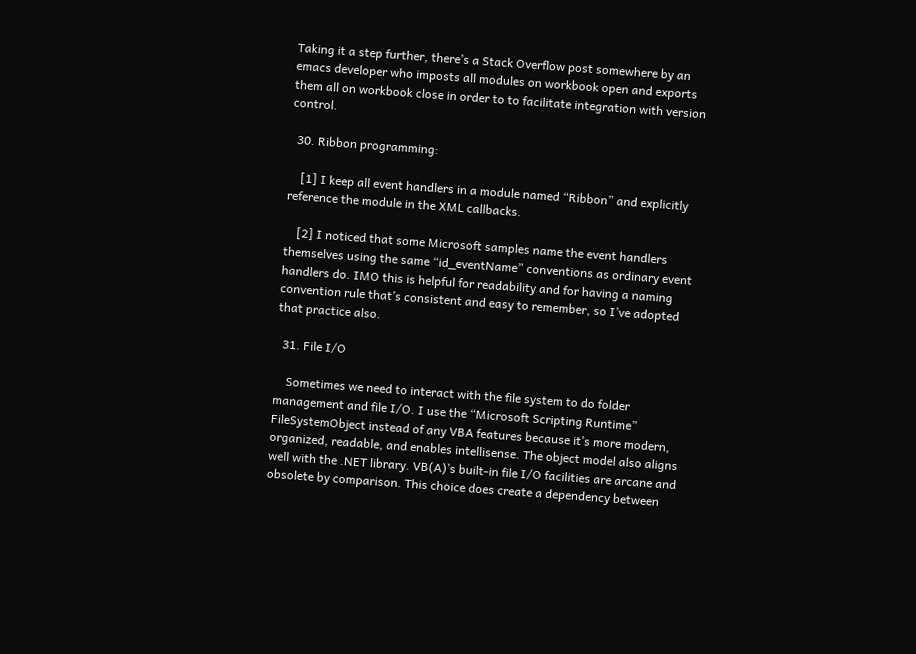Taking it a step further, there’s a Stack Overflow post somewhere by an emacs developer who imposts all modules on workbook open and exports them all on workbook close in order to to facilitate integration with version control.

  30. Ribbon programming:

    [1] I keep all event handlers in a module named “Ribbon” and explicitly reference the module in the XML callbacks.

    [2] I noticed that some Microsoft samples name the event handlers themselves using the same “id_eventName” conventions as ordinary event handlers do. IMO this is helpful for readability and for having a naming convention rule that’s consistent and easy to remember, so I’ve adopted that practice also.

  31. File I/O

    Sometimes we need to interact with the file system to do folder management and file I/O. I use the “Microsoft Scripting Runtime” FileSystemObject instead of any VBA features because it’s more modern, organized, readable, and enables intellisense. The object model also aligns well with the .NET library. VB(A)’s built-in file I/O facilities are arcane and obsolete by comparison. This choice does create a dependency between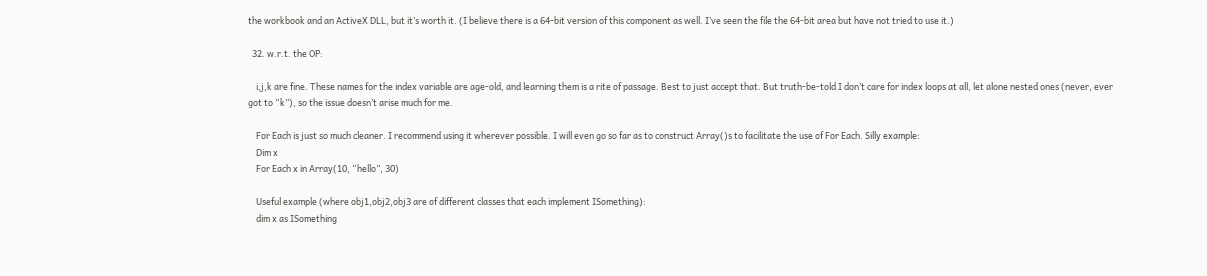the workbook and an ActiveX DLL, but it’s worth it. (I believe there is a 64-bit version of this component as well. I’ve seen the file the 64-bit area but have not tried to use it.)

  32. w.r.t. the OP:

    i,j,k are fine. These names for the index variable are age-old, and learning them is a rite of passage. Best to just accept that. But truth-be-told I don’t care for index loops at all, let alone nested ones (never, ever got to “k”), so the issue doesn’t arise much for me.

    For Each is just so much cleaner. I recommend using it wherever possible. I will even go so far as to construct Array()s to facilitate the use of For Each. Silly example:
    Dim x
    For Each x in Array(10, “hello”, 30)

    Useful example (where obj1,obj2,obj3 are of different classes that each implement ISomething):
    dim x as ISomething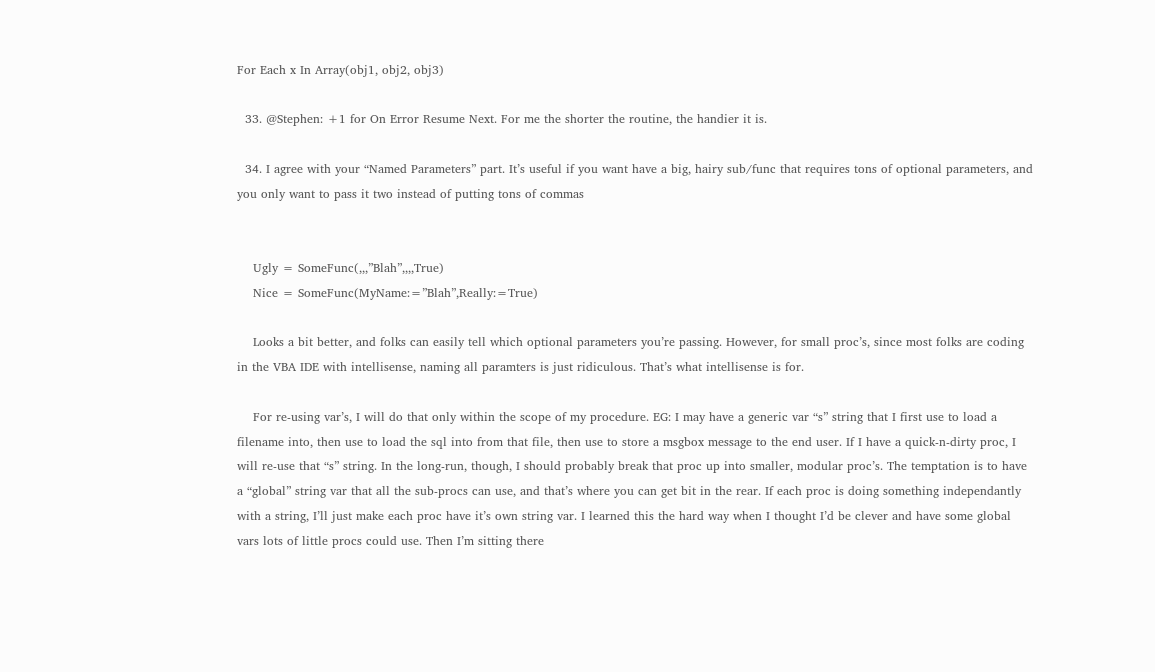For Each x In Array(obj1, obj2, obj3)

  33. @Stephen: +1 for On Error Resume Next. For me the shorter the routine, the handier it is.

  34. I agree with your “Named Parameters” part. It’s useful if you want have a big, hairy sub/func that requires tons of optional parameters, and you only want to pass it two instead of putting tons of commas


    Ugly = SomeFunc(,,,”Blah”,,,,True)
    Nice = SomeFunc(MyName:=”Blah”,Really:=True)

    Looks a bit better, and folks can easily tell which optional parameters you’re passing. However, for small proc’s, since most folks are coding in the VBA IDE with intellisense, naming all paramters is just ridiculous. That’s what intellisense is for.

    For re-using var’s, I will do that only within the scope of my procedure. EG: I may have a generic var “s” string that I first use to load a filename into, then use to load the sql into from that file, then use to store a msgbox message to the end user. If I have a quick-n-dirty proc, I will re-use that “s” string. In the long-run, though, I should probably break that proc up into smaller, modular proc’s. The temptation is to have a “global” string var that all the sub-procs can use, and that’s where you can get bit in the rear. If each proc is doing something independantly with a string, I’ll just make each proc have it’s own string var. I learned this the hard way when I thought I’d be clever and have some global vars lots of little procs could use. Then I’m sitting there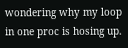wondering why my loop in one proc is hosing up.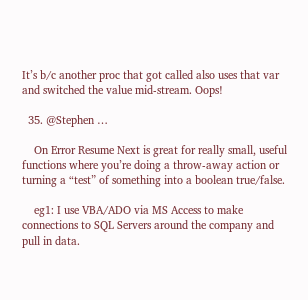It’s b/c another proc that got called also uses that var and switched the value mid-stream. Oops!

  35. @Stephen …

    On Error Resume Next is great for really small, useful functions where you’re doing a throw-away action or turning a “test” of something into a boolean true/false.

    eg1: I use VBA/ADO via MS Access to make connections to SQL Servers around the company and pull in data.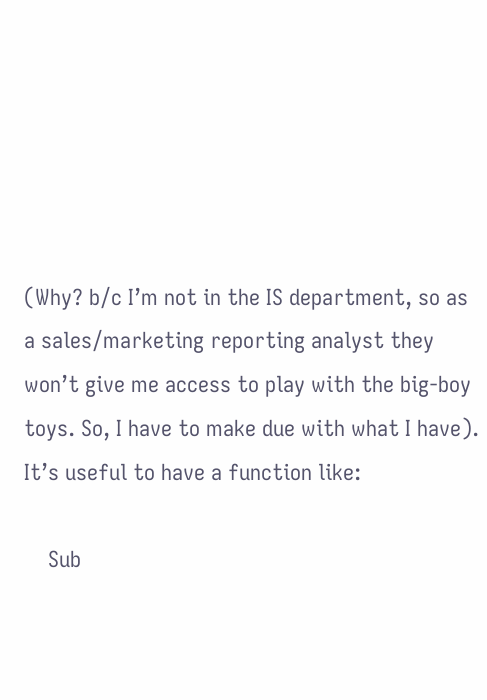(Why? b/c I’m not in the IS department, so as a sales/marketing reporting analyst they won’t give me access to play with the big-boy toys. So, I have to make due with what I have). It’s useful to have a function like:

    Sub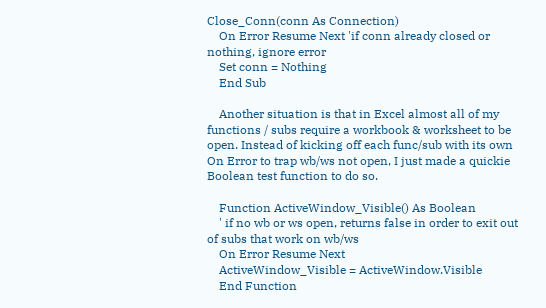Close_Conn(conn As Connection)
    On Error Resume Next 'if conn already closed or nothing, ignore error
    Set conn = Nothing
    End Sub

    Another situation is that in Excel almost all of my functions / subs require a workbook & worksheet to be open. Instead of kicking off each func/sub with its own On Error to trap wb/ws not open, I just made a quickie Boolean test function to do so.

    Function ActiveWindow_Visible() As Boolean
    ' if no wb or ws open, returns false in order to exit out of subs that work on wb/ws
    On Error Resume Next
    ActiveWindow_Visible = ActiveWindow.Visible
    End Function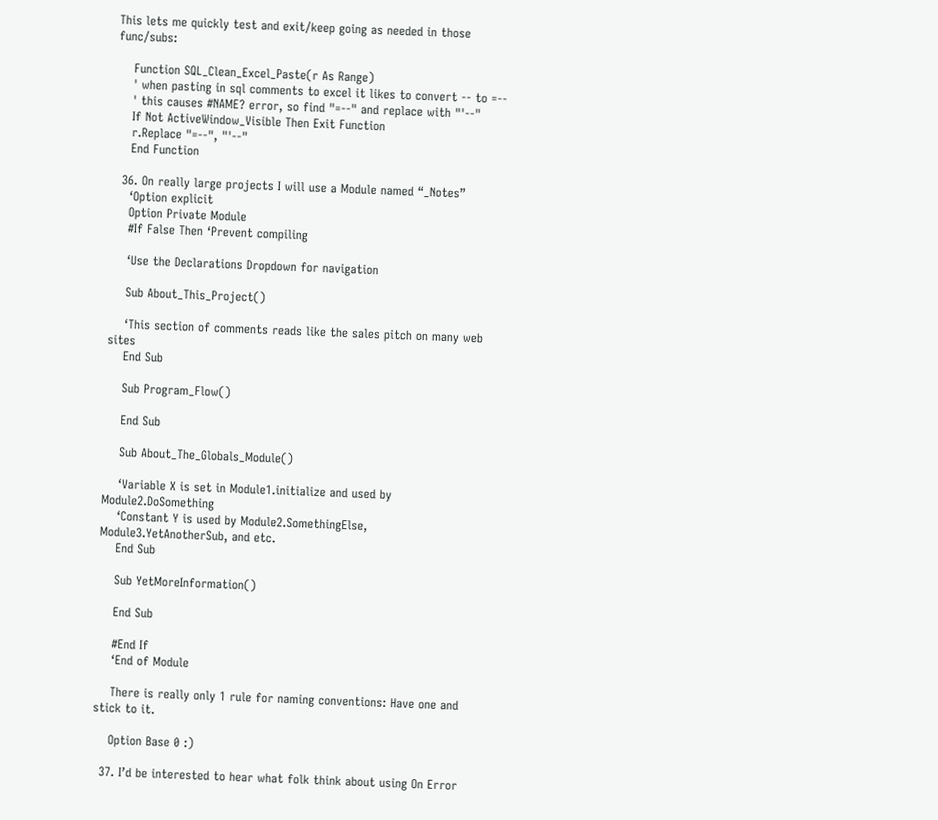This lets me quickly test and exit/keep going as needed in those func/subs:

    Function SQL_Clean_Excel_Paste(r As Range)
    ' when pasting in sql comments to excel it likes to convert -- to =--
    ' this causes #NAME? error, so find "=--" and replace with "'--"
    If Not ActiveWindow_Visible Then Exit Function
    r.Replace "=--", "'--"
    End Function

  36. On really large projects I will use a Module named “_Notes”
    ‘Option explicit
    Option Private Module
    #If False Then ‘Prevent compiling

    ‘Use the Declarations Dropdown for navigation

    Sub About_This_Project()

    ‘This section of comments reads like the sales pitch on many web sites
    End Sub

    Sub Program_Flow()

    End Sub

    Sub About_The_Globals_Module()

    ‘Variable X is set in Module1.initialize and used by Module2.DoSomething
    ‘Constant Y is used by Module2.SomethingElse, Module3.YetAnotherSub, and etc.
    End Sub

    Sub YetMoreInformation()

    End Sub

    #End If
    ‘End of Module

    There is really only 1 rule for naming conventions: Have one and stick to it.

    Option Base 0 :)

  37. I’d be interested to hear what folk think about using On Error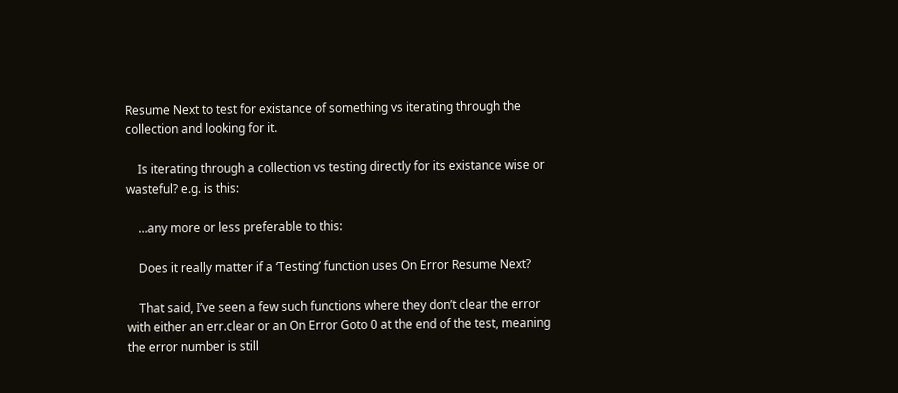Resume Next to test for existance of something vs iterating through the collection and looking for it.

    Is iterating through a collection vs testing directly for its existance wise or wasteful? e.g. is this:

    …any more or less preferable to this:

    Does it really matter if a ‘Testing’ function uses On Error Resume Next?

    That said, I’ve seen a few such functions where they don’t clear the error with either an err.clear or an On Error Goto 0 at the end of the test, meaning the error number is still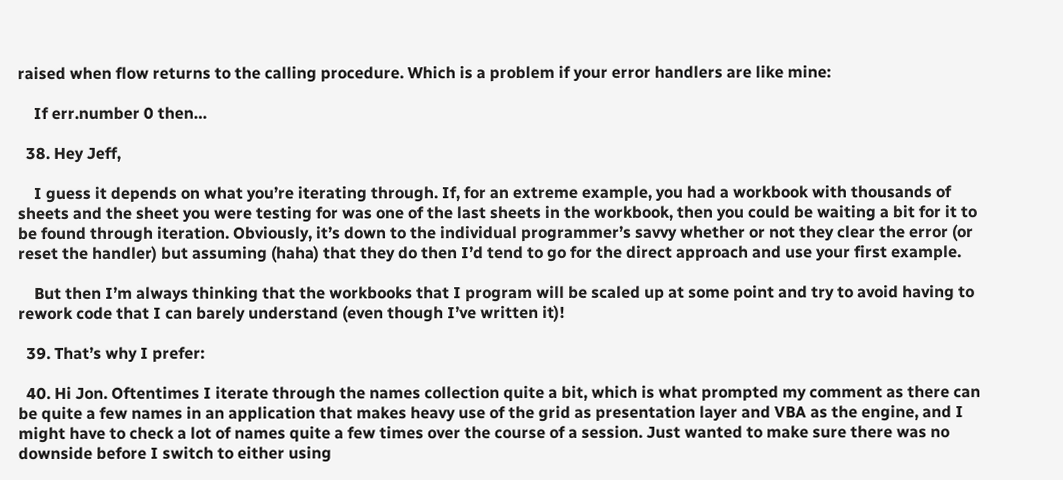raised when flow returns to the calling procedure. Which is a problem if your error handlers are like mine:

    If err.number 0 then…

  38. Hey Jeff,

    I guess it depends on what you’re iterating through. If, for an extreme example, you had a workbook with thousands of sheets and the sheet you were testing for was one of the last sheets in the workbook, then you could be waiting a bit for it to be found through iteration. Obviously, it’s down to the individual programmer’s savvy whether or not they clear the error (or reset the handler) but assuming (haha) that they do then I’d tend to go for the direct approach and use your first example.

    But then I’m always thinking that the workbooks that I program will be scaled up at some point and try to avoid having to rework code that I can barely understand (even though I’ve written it)!

  39. That’s why I prefer:

  40. Hi Jon. Oftentimes I iterate through the names collection quite a bit, which is what prompted my comment as there can be quite a few names in an application that makes heavy use of the grid as presentation layer and VBA as the engine, and I might have to check a lot of names quite a few times over the course of a session. Just wanted to make sure there was no downside before I switch to either using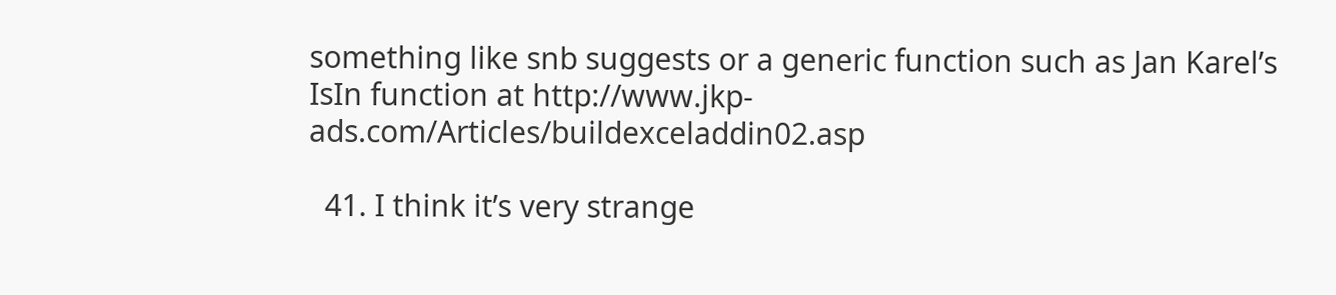something like snb suggests or a generic function such as Jan Karel’s IsIn function at http://www.jkp-ads.com/Articles/buildexceladdin02.asp

  41. I think it’s very strange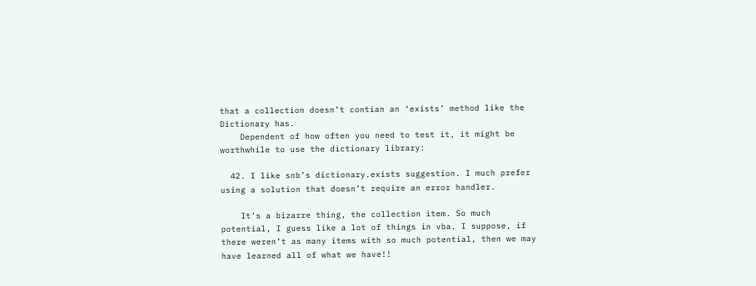that a collection doesn’t contian an ‘exists’ method like the Dictionary has.
    Dependent of how often you need to test it, it might be worthwhile to use the dictionary library:

  42. I like snb’s dictionary.exists suggestion. I much prefer using a solution that doesn’t require an error handler.

    It’s a bizarre thing, the collection item. So much potential, I guess like a lot of things in vba. I suppose, if there weren’t as many items with so much potential, then we may have learned all of what we have!!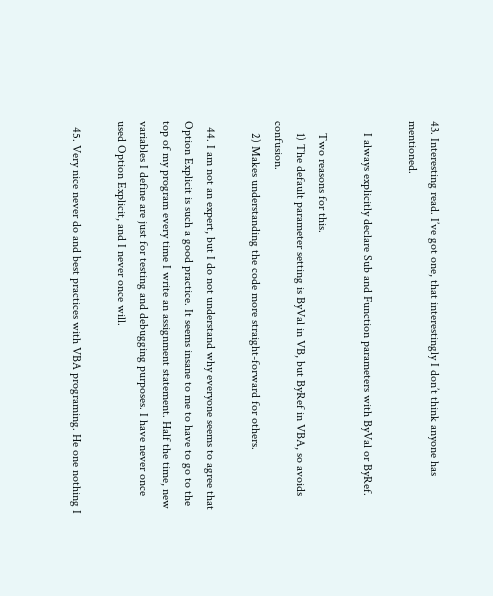43. Interesting read. I’ve got one, that interestingly I don’t think anyone has mentioned.

    I always explicitly declare Sub and Function parameters with ByVal or ByRef.

    Two reasons for this.
    1) The default parameter setting is ByVal in VB, but ByRef in VBA, so avoids confusion.
    2) Makes understanding the code more straight-forward for others.

  44. I am not an expert, but I do not understand why everyone seems to agree that Option Explicit is such a good practice. It seems insane to me to have to go to the top of my program every time I write an assignment statement. Half the time, new variables I define are just for testing and debugging purposes. I have never once used Option Explicit, and I never once will.

  45. Very nice never do and best practices with VBA programing. He one nothing I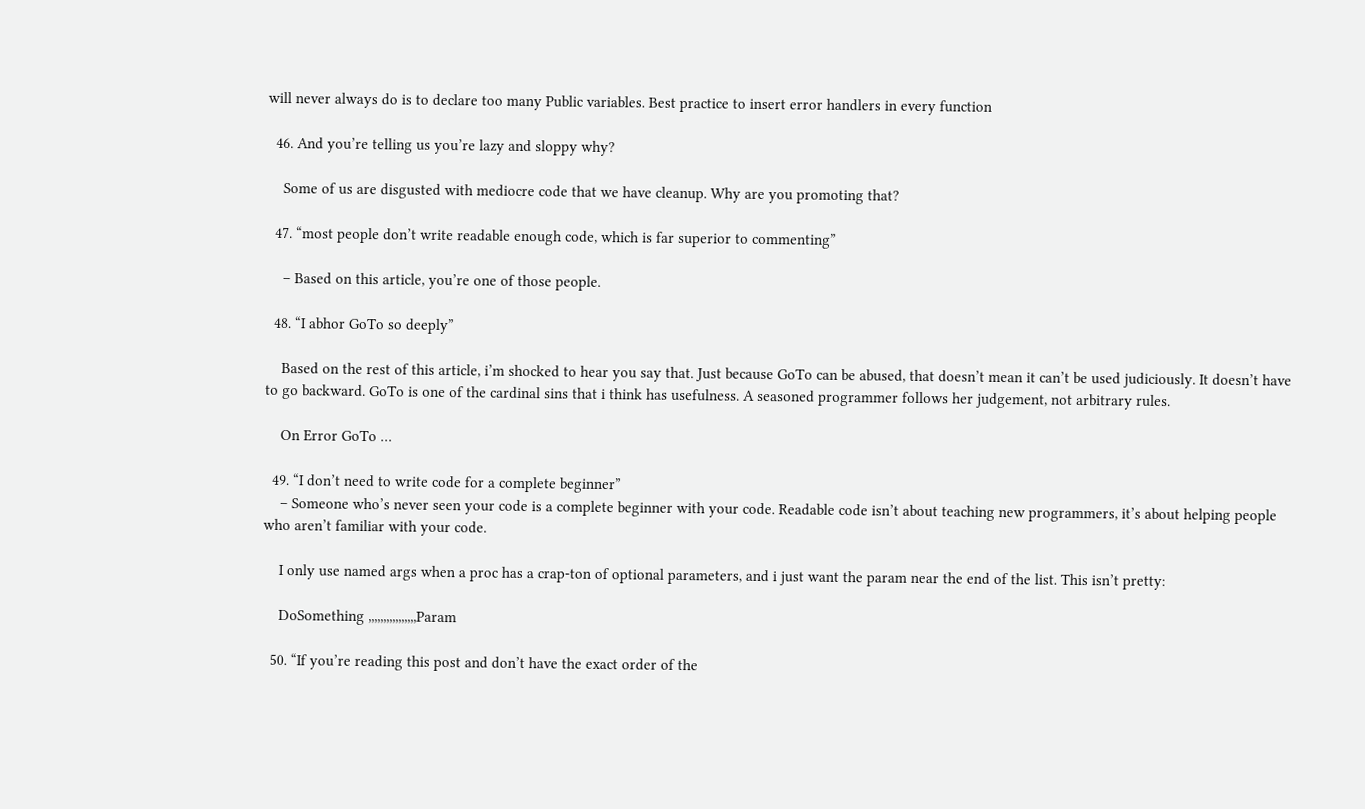will never always do is to declare too many Public variables. Best practice to insert error handlers in every function

  46. And you’re telling us you’re lazy and sloppy why?

    Some of us are disgusted with mediocre code that we have cleanup. Why are you promoting that?

  47. “most people don’t write readable enough code, which is far superior to commenting”

    – Based on this article, you’re one of those people.

  48. “I abhor GoTo so deeply”

    Based on the rest of this article, i’m shocked to hear you say that. Just because GoTo can be abused, that doesn’t mean it can’t be used judiciously. It doesn’t have to go backward. GoTo is one of the cardinal sins that i think has usefulness. A seasoned programmer follows her judgement, not arbitrary rules.

    On Error GoTo …

  49. “I don’t need to write code for a complete beginner”
    – Someone who’s never seen your code is a complete beginner with your code. Readable code isn’t about teaching new programmers, it’s about helping people who aren’t familiar with your code.

    I only use named args when a proc has a crap-ton of optional parameters, and i just want the param near the end of the list. This isn’t pretty:

    DoSomething ,,,,,,,,,,,,,,,,Param

  50. “If you’re reading this post and don’t have the exact order of the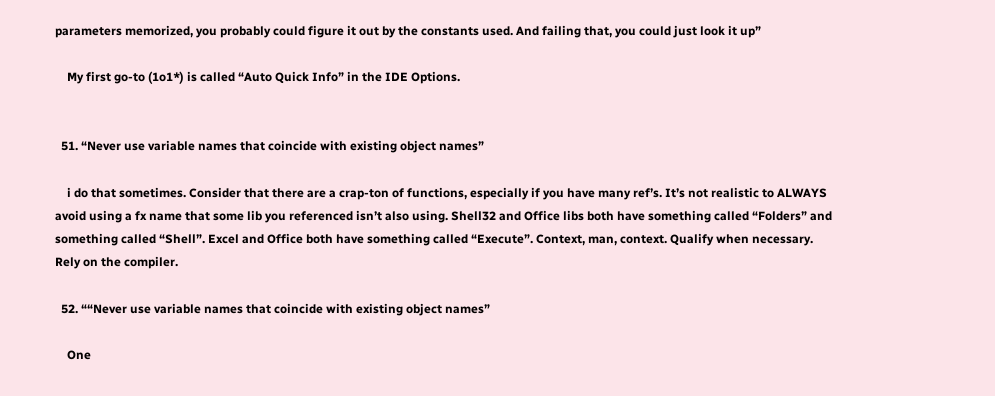parameters memorized, you probably could figure it out by the constants used. And failing that, you could just look it up”

    My first go-to (1o1*) is called “Auto Quick Info” in the IDE Options.


  51. “Never use variable names that coincide with existing object names”

    i do that sometimes. Consider that there are a crap-ton of functions, especially if you have many ref’s. It’s not realistic to ALWAYS avoid using a fx name that some lib you referenced isn’t also using. Shell32 and Office libs both have something called “Folders” and something called “Shell”. Excel and Office both have something called “Execute”. Context, man, context. Qualify when necessary. Rely on the compiler.

  52. ““Never use variable names that coincide with existing object names”

    One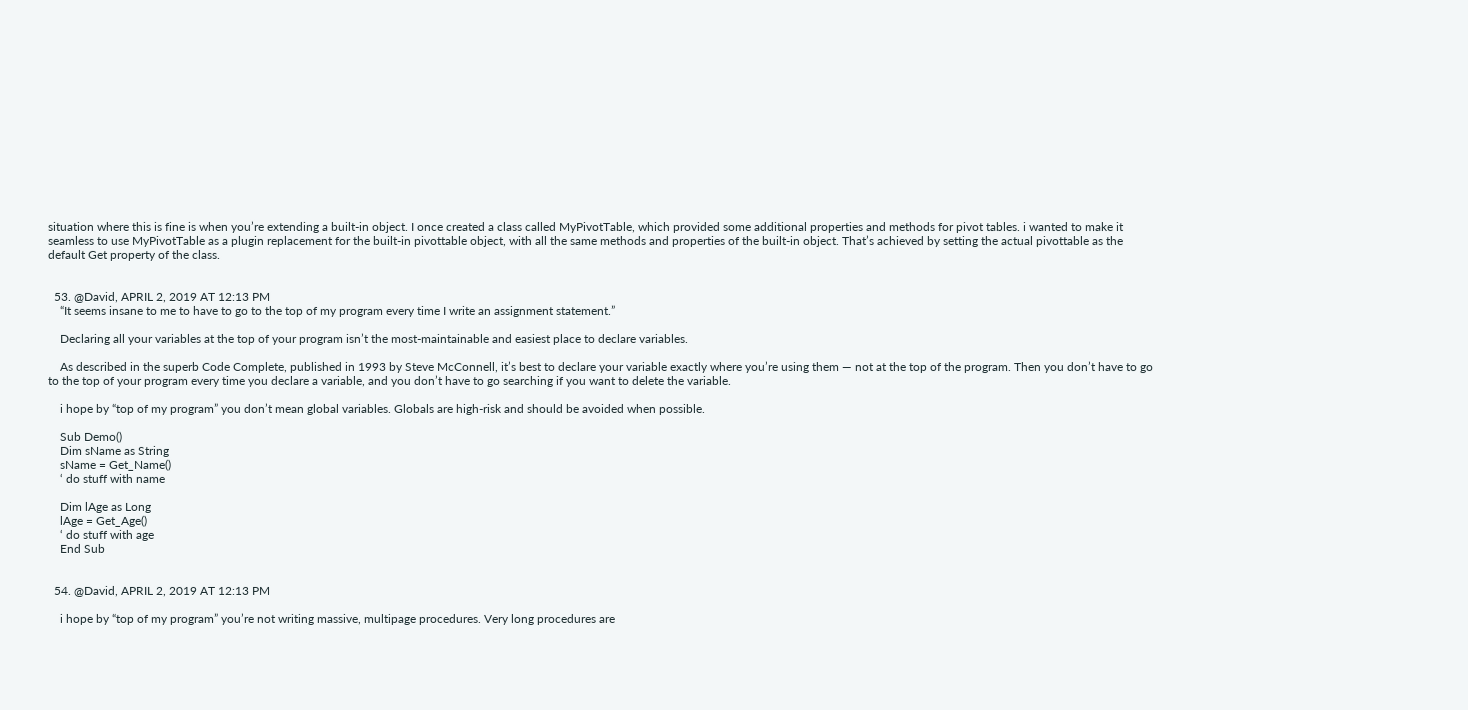situation where this is fine is when you’re extending a built-in object. I once created a class called MyPivotTable, which provided some additional properties and methods for pivot tables. i wanted to make it seamless to use MyPivotTable as a plugin replacement for the built-in pivottable object, with all the same methods and properties of the built-in object. That’s achieved by setting the actual pivottable as the default Get property of the class.


  53. @David, APRIL 2, 2019 AT 12:13 PM
    “It seems insane to me to have to go to the top of my program every time I write an assignment statement.”

    Declaring all your variables at the top of your program isn’t the most-maintainable and easiest place to declare variables.

    As described in the superb Code Complete, published in 1993 by Steve McConnell, it’s best to declare your variable exactly where you’re using them — not at the top of the program. Then you don’t have to go to the top of your program every time you declare a variable, and you don’t have to go searching if you want to delete the variable.

    i hope by “top of my program” you don’t mean global variables. Globals are high-risk and should be avoided when possible.

    Sub Demo()
    Dim sName as String
    sName = Get_Name()
    ‘ do stuff with name

    Dim lAge as Long
    lAge = Get_Age()
    ‘ do stuff with age
    End Sub


  54. @David, APRIL 2, 2019 AT 12:13 PM

    i hope by “top of my program” you’re not writing massive, multipage procedures. Very long procedures are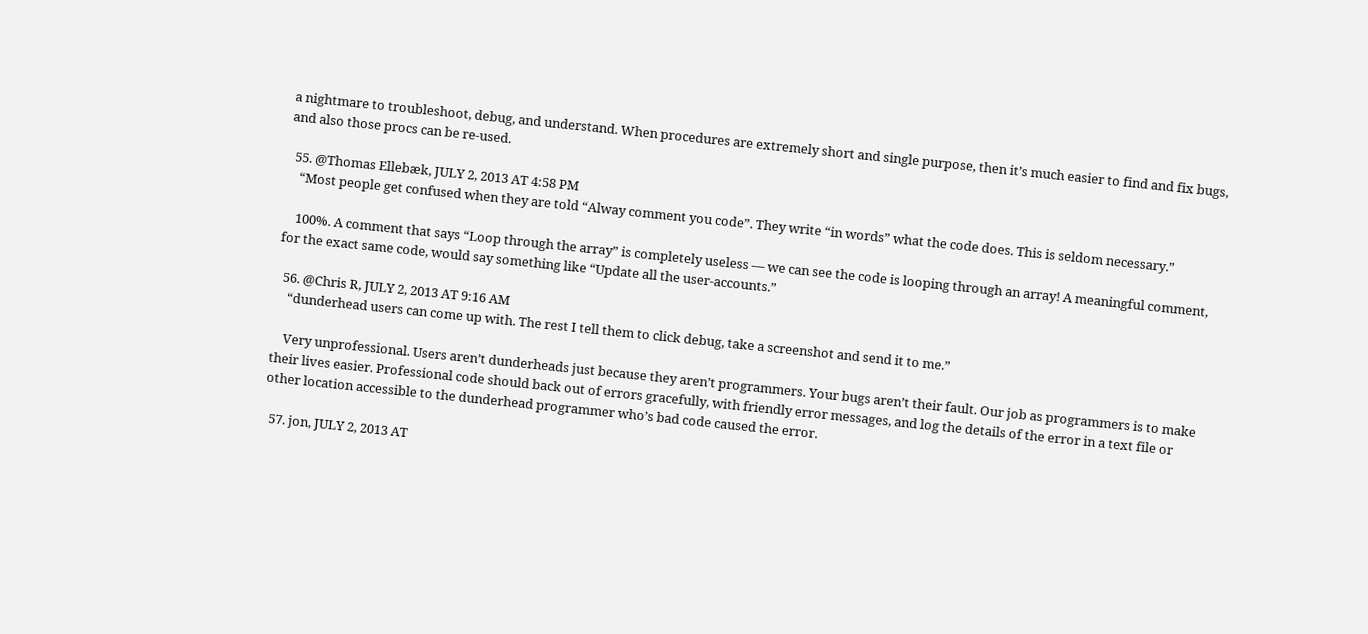a nightmare to troubleshoot, debug, and understand. When procedures are extremely short and single purpose, then it’s much easier to find and fix bugs, and also those procs can be re-used.

  55. @Thomas Ellebæk, JULY 2, 2013 AT 4:58 PM
    “Most people get confused when they are told “Alway comment you code”. They write “in words” what the code does. This is seldom necessary.”

    100%. A comment that says “Loop through the array” is completely useless — we can see the code is looping through an array! A meaningful comment, for the exact same code, would say something like “Update all the user-accounts.”

  56. @Chris R, JULY 2, 2013 AT 9:16 AM
    “dunderhead users can come up with. The rest I tell them to click debug, take a screenshot and send it to me.”

    Very unprofessional. Users aren’t dunderheads just because they aren’t programmers. Your bugs aren’t their fault. Our job as programmers is to make their lives easier. Professional code should back out of errors gracefully, with friendly error messages, and log the details of the error in a text file or other location accessible to the dunderhead programmer who’s bad code caused the error.

  57. jon, JULY 2, 2013 AT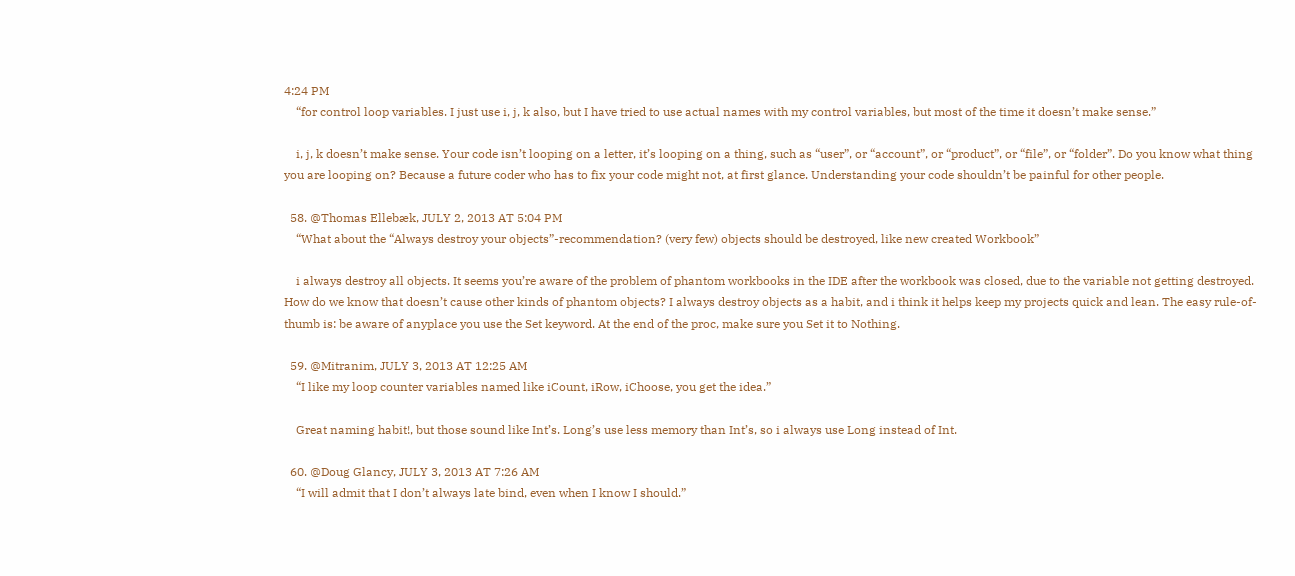4:24 PM
    “for control loop variables. I just use i, j, k also, but I have tried to use actual names with my control variables, but most of the time it doesn’t make sense.”

    i, j, k doesn’t make sense. Your code isn’t looping on a letter, it’s looping on a thing, such as “user”, or “account”, or “product”, or “file”, or “folder”. Do you know what thing you are looping on? Because a future coder who has to fix your code might not, at first glance. Understanding your code shouldn’t be painful for other people.

  58. @Thomas Ellebæk, JULY 2, 2013 AT 5:04 PM
    “What about the “Always destroy your objects”-recommendation? (very few) objects should be destroyed, like new created Workbook”

    i always destroy all objects. It seems you’re aware of the problem of phantom workbooks in the IDE after the workbook was closed, due to the variable not getting destroyed. How do we know that doesn’t cause other kinds of phantom objects? I always destroy objects as a habit, and i think it helps keep my projects quick and lean. The easy rule-of-thumb is: be aware of anyplace you use the Set keyword. At the end of the proc, make sure you Set it to Nothing.

  59. @Mitranim, JULY 3, 2013 AT 12:25 AM
    “I like my loop counter variables named like iCount, iRow, iChoose, you get the idea.”

    Great naming habit!, but those sound like Int’s. Long’s use less memory than Int’s, so i always use Long instead of Int.

  60. @Doug Glancy, JULY 3, 2013 AT 7:26 AM
    “I will admit that I don’t always late bind, even when I know I should.”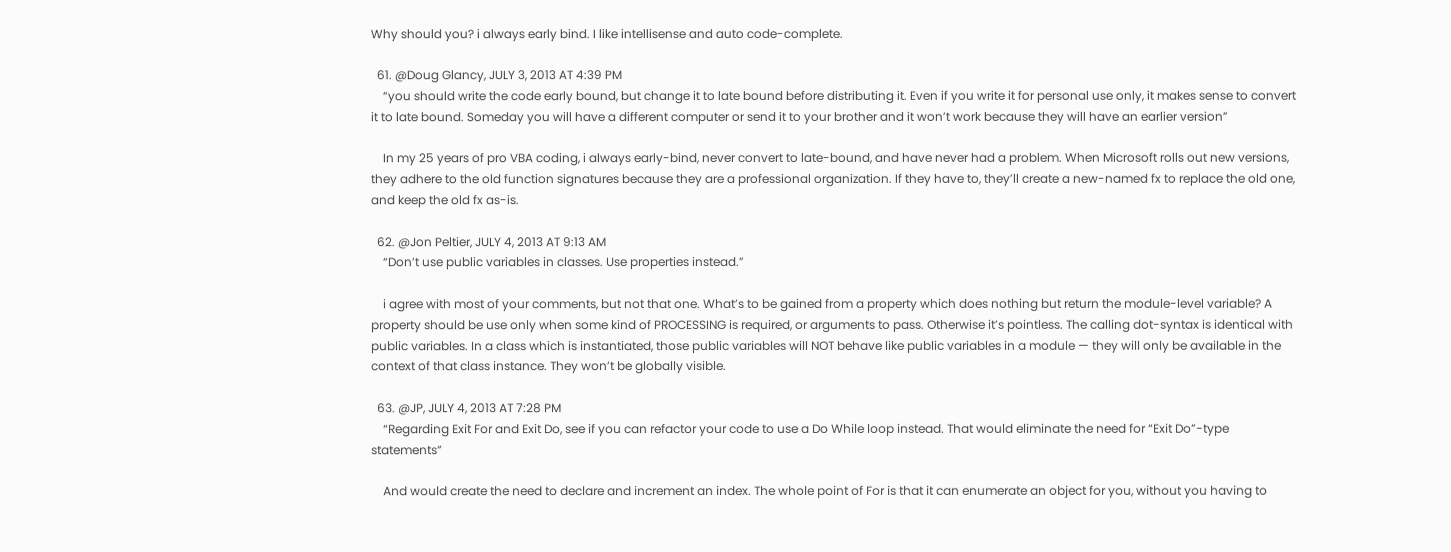Why should you? i always early bind. I like intellisense and auto code-complete.

  61. @Doug Glancy, JULY 3, 2013 AT 4:39 PM
    “you should write the code early bound, but change it to late bound before distributing it. Even if you write it for personal use only, it makes sense to convert it to late bound. Someday you will have a different computer or send it to your brother and it won’t work because they will have an earlier version”

    In my 25 years of pro VBA coding, i always early-bind, never convert to late-bound, and have never had a problem. When Microsoft rolls out new versions, they adhere to the old function signatures because they are a professional organization. If they have to, they’ll create a new-named fx to replace the old one, and keep the old fx as-is.

  62. @Jon Peltier, JULY 4, 2013 AT 9:13 AM
    “Don’t use public variables in classes. Use properties instead.”

    i agree with most of your comments, but not that one. What’s to be gained from a property which does nothing but return the module-level variable? A property should be use only when some kind of PROCESSING is required, or arguments to pass. Otherwise it’s pointless. The calling dot-syntax is identical with public variables. In a class which is instantiated, those public variables will NOT behave like public variables in a module — they will only be available in the context of that class instance. They won’t be globally visible.

  63. @JP, JULY 4, 2013 AT 7:28 PM
    “Regarding Exit For and Exit Do, see if you can refactor your code to use a Do While loop instead. That would eliminate the need for “Exit Do”-type statements”

    And would create the need to declare and increment an index. The whole point of For is that it can enumerate an object for you, without you having to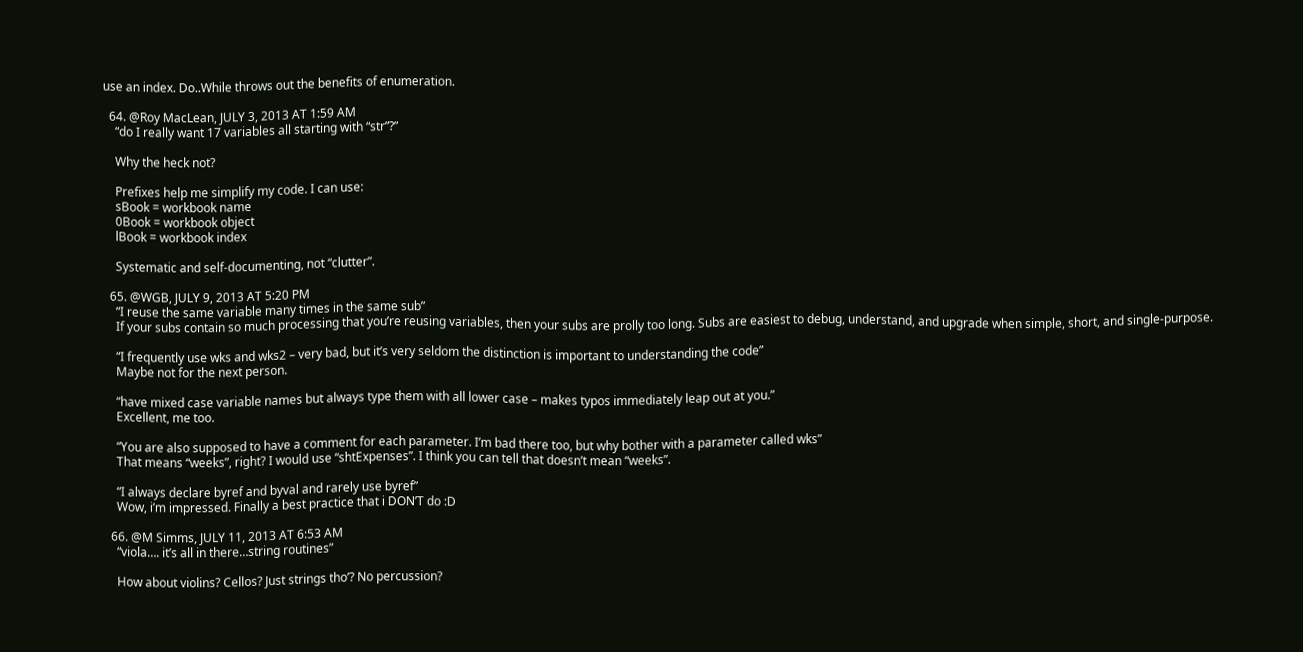use an index. Do..While throws out the benefits of enumeration.

  64. @Roy MacLean, JULY 3, 2013 AT 1:59 AM
    “do I really want 17 variables all starting with “str”?”

    Why the heck not?

    Prefixes help me simplify my code. I can use:
    sBook = workbook name
    0Book = workbook object
    lBook = workbook index

    Systematic and self-documenting, not “clutter”.

  65. @WGB, JULY 9, 2013 AT 5:20 PM
    “I reuse the same variable many times in the same sub”
    If your subs contain so much processing that you’re reusing variables, then your subs are prolly too long. Subs are easiest to debug, understand, and upgrade when simple, short, and single-purpose.

    “I frequently use wks and wks2 – very bad, but it’s very seldom the distinction is important to understanding the code”
    Maybe not for the next person.

    “have mixed case variable names but always type them with all lower case – makes typos immediately leap out at you.”
    Excellent, me too.

    “You are also supposed to have a comment for each parameter. I’m bad there too, but why bother with a parameter called wks”
    That means “weeks”, right? I would use “shtExpenses”. I think you can tell that doesn’t mean “weeks”.

    “I always declare byref and byval and rarely use byref”
    Wow, i’m impressed. Finally a best practice that i DON’T do :D

  66. @M Simms, JULY 11, 2013 AT 6:53 AM
    “viola…. it’s all in there…string routines”

    How about violins? Cellos? Just strings tho’? No percussion?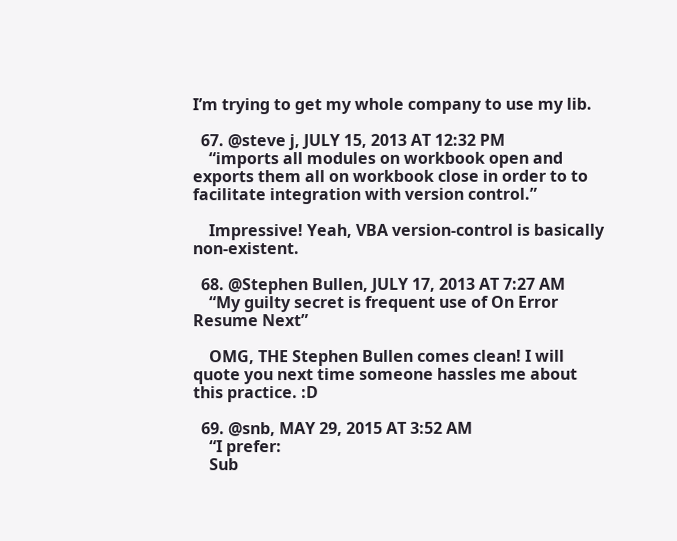I’m trying to get my whole company to use my lib.

  67. @steve j, JULY 15, 2013 AT 12:32 PM
    “imports all modules on workbook open and exports them all on workbook close in order to to facilitate integration with version control.”

    Impressive! Yeah, VBA version-control is basically non-existent.

  68. @Stephen Bullen, JULY 17, 2013 AT 7:27 AM
    “My guilty secret is frequent use of On Error Resume Next”

    OMG, THE Stephen Bullen comes clean! I will quote you next time someone hassles me about this practice. :D

  69. @snb, MAY 29, 2015 AT 3:52 AM
    “I prefer:
    Sub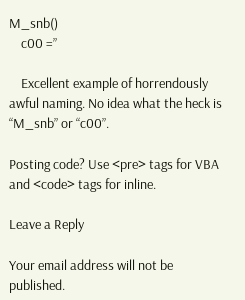M_snb()
    c00 =”

    Excellent example of horrendously awful naming. No idea what the heck is “M_snb” or “c00”.

Posting code? Use <pre> tags for VBA and <code> tags for inline.

Leave a Reply

Your email address will not be published.